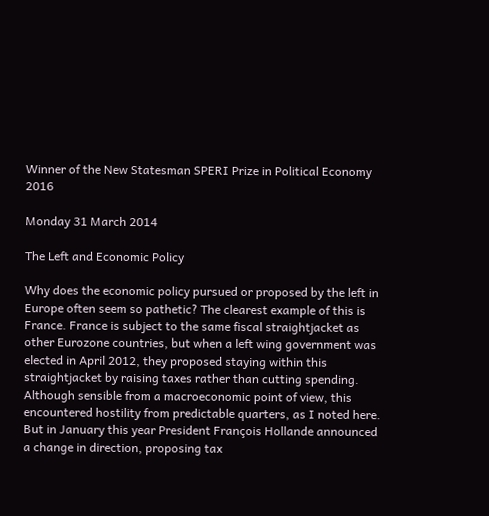Winner of the New Statesman SPERI Prize in Political Economy 2016

Monday 31 March 2014

The Left and Economic Policy

Why does the economic policy pursued or proposed by the left in Europe often seem so pathetic? The clearest example of this is France. France is subject to the same fiscal straightjacket as other Eurozone countries, but when a left wing government was elected in April 2012, they proposed staying within this straightjacket by raising taxes rather than cutting spending. Although sensible from a macroeconomic point of view, this encountered hostility from predictable quarters, as I noted here. But in January this year President François Hollande announced a change in direction, proposing tax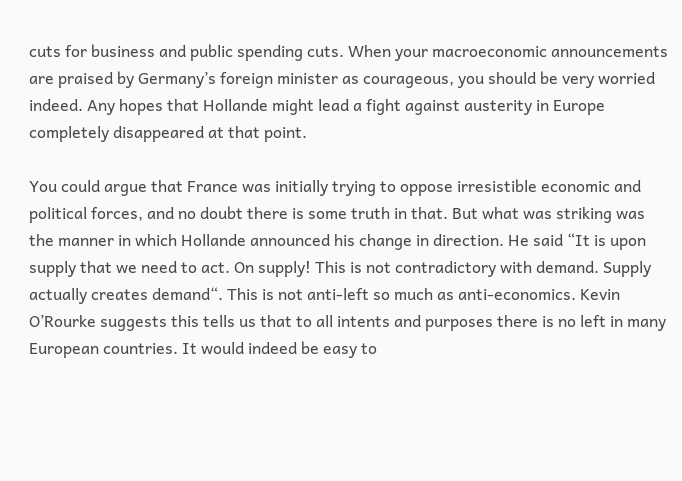cuts for business and public spending cuts. When your macroeconomic announcements are praised by Germany’s foreign minister as courageous, you should be very worried indeed. Any hopes that Hollande might lead a fight against austerity in Europe completely disappeared at that point.

You could argue that France was initially trying to oppose irresistible economic and political forces, and no doubt there is some truth in that. But what was striking was the manner in which Hollande announced his change in direction. He said “It is upon supply that we need to act. On supply! This is not contradictory with demand. Supply actually creates demand“. This is not anti-left so much as anti-economics. Kevin O’Rourke suggests this tells us that to all intents and purposes there is no left in many European countries. It would indeed be easy to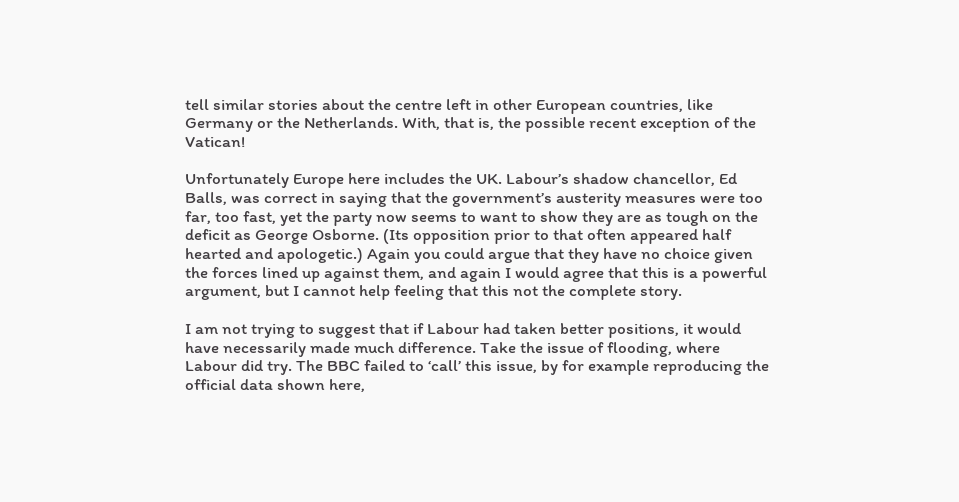tell similar stories about the centre left in other European countries, like Germany or the Netherlands. With, that is, the possible recent exception of the Vatican!

Unfortunately Europe here includes the UK. Labour’s shadow chancellor, Ed Balls, was correct in saying that the government’s austerity measures were too far, too fast, yet the party now seems to want to show they are as tough on the deficit as George Osborne. (Its opposition prior to that often appeared half hearted and apologetic.) Again you could argue that they have no choice given the forces lined up against them, and again I would agree that this is a powerful argument, but I cannot help feeling that this not the complete story.

I am not trying to suggest that if Labour had taken better positions, it would have necessarily made much difference. Take the issue of flooding, where Labour did try. The BBC failed to ‘call’ this issue, by for example reproducing the official data shown here,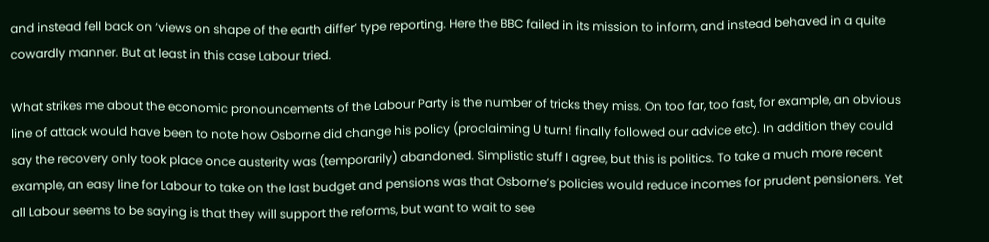and instead fell back on ‘views on shape of the earth differ’ type reporting. Here the BBC failed in its mission to inform, and instead behaved in a quite cowardly manner. But at least in this case Labour tried.

What strikes me about the economic pronouncements of the Labour Party is the number of tricks they miss. On too far, too fast, for example, an obvious line of attack would have been to note how Osborne did change his policy (proclaiming U turn! finally followed our advice etc). In addition they could say the recovery only took place once austerity was (temporarily) abandoned. Simplistic stuff I agree, but this is politics. To take a much more recent example, an easy line for Labour to take on the last budget and pensions was that Osborne’s policies would reduce incomes for prudent pensioners. Yet all Labour seems to be saying is that they will support the reforms, but want to wait to see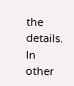the details. In other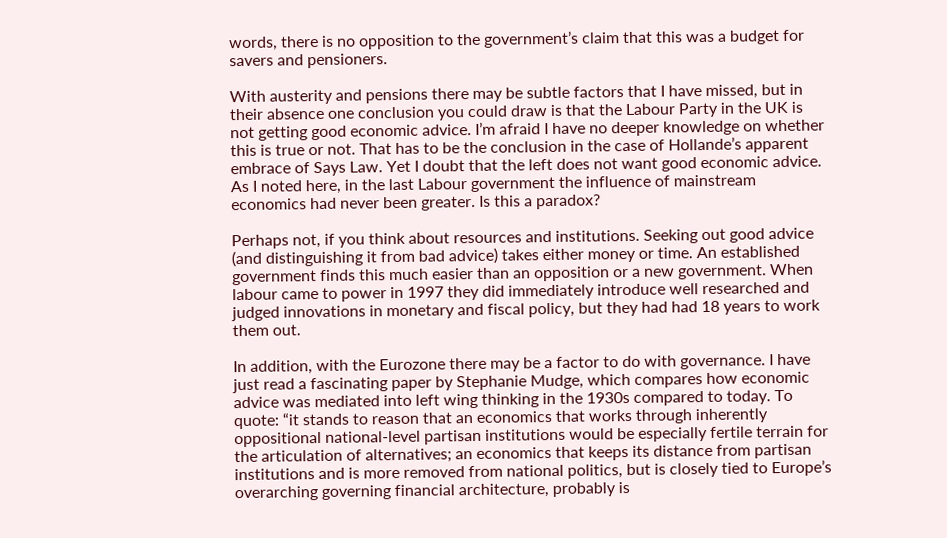words, there is no opposition to the government’s claim that this was a budget for savers and pensioners.

With austerity and pensions there may be subtle factors that I have missed, but in their absence one conclusion you could draw is that the Labour Party in the UK is not getting good economic advice. I’m afraid I have no deeper knowledge on whether this is true or not. That has to be the conclusion in the case of Hollande’s apparent embrace of Says Law. Yet I doubt that the left does not want good economic advice. As I noted here, in the last Labour government the influence of mainstream economics had never been greater. Is this a paradox?

Perhaps not, if you think about resources and institutions. Seeking out good advice (and distinguishing it from bad advice) takes either money or time. An established government finds this much easier than an opposition or a new government. When labour came to power in 1997 they did immediately introduce well researched and judged innovations in monetary and fiscal policy, but they had had 18 years to work them out.

In addition, with the Eurozone there may be a factor to do with governance. I have just read a fascinating paper by Stephanie Mudge, which compares how economic advice was mediated into left wing thinking in the 1930s compared to today. To quote: “it stands to reason that an economics that works through inherently oppositional national-level partisan institutions would be especially fertile terrain for the articulation of alternatives; an economics that keeps its distance from partisan institutions and is more removed from national politics, but is closely tied to Europe’s overarching governing financial architecture, probably is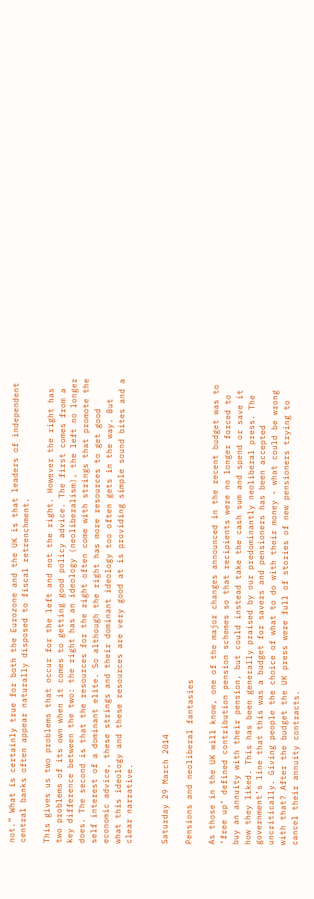not.” What is certainly true for both the Eurozone and the UK is that leaders of independent central banks often appear naturally disposed to fiscal retrenchment.

This gives us two problems that occur for the left and not the right. However the right has two problems of its own when it comes to getting good policy advice. The first comes from a key difference between the two: the right has an ideology (neoliberalism), the left no longer does. The second is that the resources for the right often come with strings that promote the self interest of a dominant elite. So although the right has more resources to get good economic advice, these strings and their dominant ideology too often gets in the way. But what this ideology and these resources are very good at is providing simple sound bites and a clear narrative.


Saturday 29 March 2014

Pensions and neoliberal fantasies

As those in the UK will know, one of the major changes announced in the recent budget was to ‘free up’ defined contribution pension schemes so that recipients were no longer forced to buy an annuity with their pension, but could instead take the cash sum and spend or save it how they liked. This has been generally praised by our predominantly neoliberal press. The government’s line that this was a budget for savers and pensioners has been accepted uncritically. Giving people the choice of what to do with their money - what could be wrong with that? After the budget the UK press were full of stories of new pensioners trying to cancel their annuity contracts.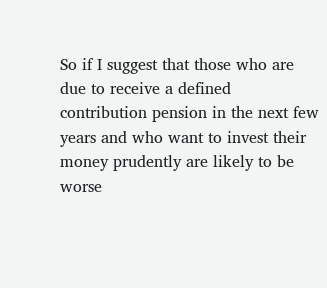So if I suggest that those who are due to receive a defined contribution pension in the next few years and who want to invest their money prudently are likely to be worse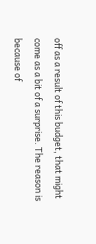off as a result of this budget, that might come as a bit of a surprise. The reason is because of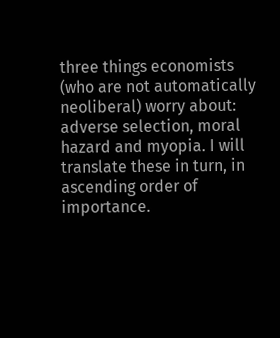three things economists (who are not automatically neoliberal) worry about: adverse selection, moral hazard and myopia. I will translate these in turn, in ascending order of importance.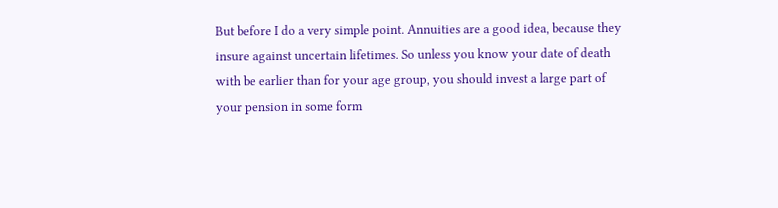But before I do a very simple point. Annuities are a good idea, because they insure against uncertain lifetimes. So unless you know your date of death with be earlier than for your age group, you should invest a large part of your pension in some form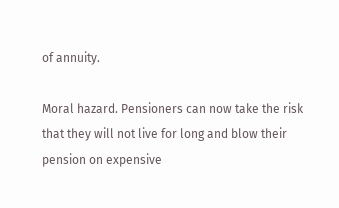of annuity.

Moral hazard. Pensioners can now take the risk that they will not live for long and blow their pension on expensive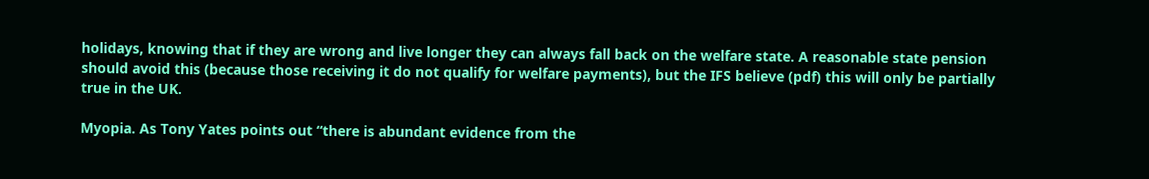holidays, knowing that if they are wrong and live longer they can always fall back on the welfare state. A reasonable state pension should avoid this (because those receiving it do not qualify for welfare payments), but the IFS believe (pdf) this will only be partially true in the UK.

Myopia. As Tony Yates points out “there is abundant evidence from the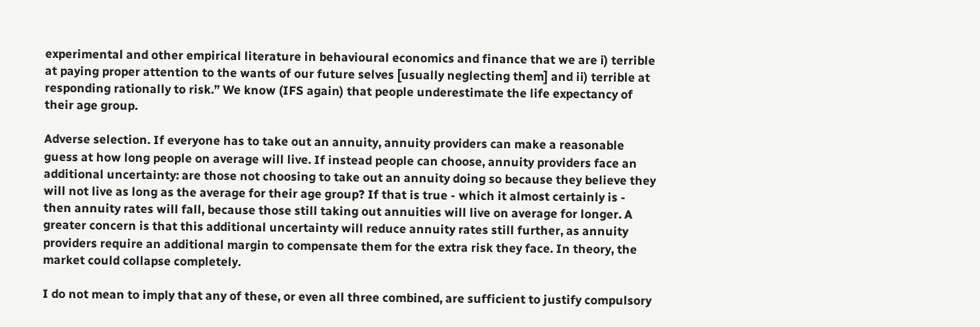experimental and other empirical literature in behavioural economics and finance that we are i) terrible at paying proper attention to the wants of our future selves [usually neglecting them] and ii) terrible at responding rationally to risk.” We know (IFS again) that people underestimate the life expectancy of their age group.

Adverse selection. If everyone has to take out an annuity, annuity providers can make a reasonable guess at how long people on average will live. If instead people can choose, annuity providers face an additional uncertainty: are those not choosing to take out an annuity doing so because they believe they will not live as long as the average for their age group? If that is true - which it almost certainly is - then annuity rates will fall, because those still taking out annuities will live on average for longer. A greater concern is that this additional uncertainty will reduce annuity rates still further, as annuity providers require an additional margin to compensate them for the extra risk they face. In theory, the market could collapse completely.

I do not mean to imply that any of these, or even all three combined, are sufficient to justify compulsory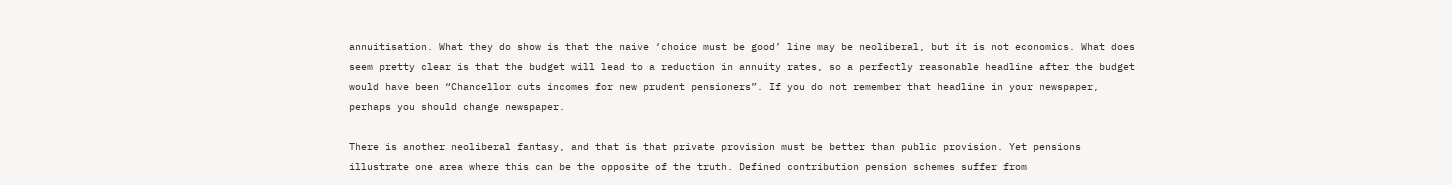annuitisation. What they do show is that the naive ‘choice must be good’ line may be neoliberal, but it is not economics. What does seem pretty clear is that the budget will lead to a reduction in annuity rates, so a perfectly reasonable headline after the budget would have been “Chancellor cuts incomes for new prudent pensioners”. If you do not remember that headline in your newspaper, perhaps you should change newspaper.

There is another neoliberal fantasy, and that is that private provision must be better than public provision. Yet pensions illustrate one area where this can be the opposite of the truth. Defined contribution pension schemes suffer from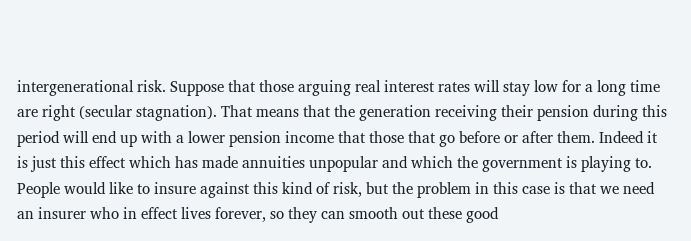intergenerational risk. Suppose that those arguing real interest rates will stay low for a long time are right (secular stagnation). That means that the generation receiving their pension during this period will end up with a lower pension income that those that go before or after them. Indeed it is just this effect which has made annuities unpopular and which the government is playing to. People would like to insure against this kind of risk, but the problem in this case is that we need an insurer who in effect lives forever, so they can smooth out these good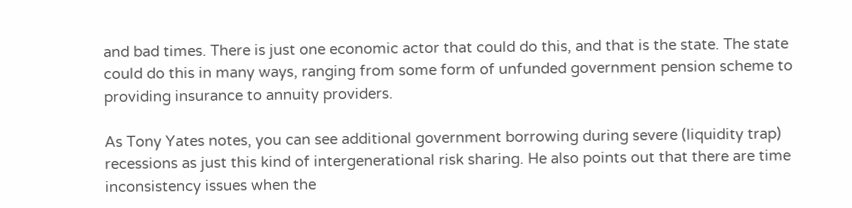and bad times. There is just one economic actor that could do this, and that is the state. The state could do this in many ways, ranging from some form of unfunded government pension scheme to providing insurance to annuity providers.

As Tony Yates notes, you can see additional government borrowing during severe (liquidity trap) recessions as just this kind of intergenerational risk sharing. He also points out that there are time inconsistency issues when the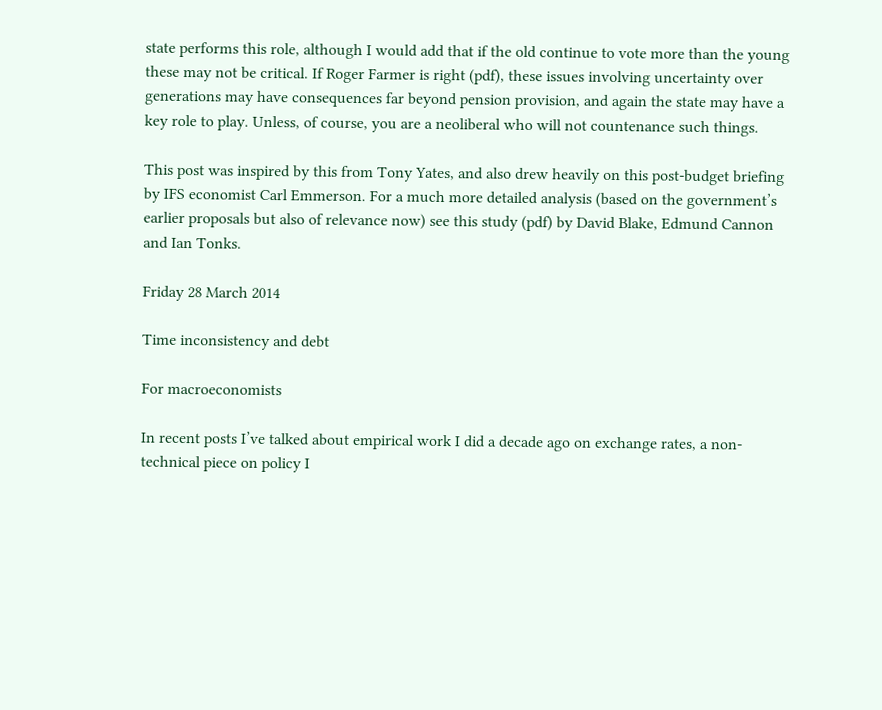state performs this role, although I would add that if the old continue to vote more than the young these may not be critical. If Roger Farmer is right (pdf), these issues involving uncertainty over generations may have consequences far beyond pension provision, and again the state may have a key role to play. Unless, of course, you are a neoliberal who will not countenance such things.

This post was inspired by this from Tony Yates, and also drew heavily on this post-budget briefing by IFS economist Carl Emmerson. For a much more detailed analysis (based on the government’s earlier proposals but also of relevance now) see this study (pdf) by David Blake, Edmund Cannon and Ian Tonks.

Friday 28 March 2014

Time inconsistency and debt

For macroeconomists

In recent posts I’ve talked about empirical work I did a decade ago on exchange rates, a non-technical piece on policy I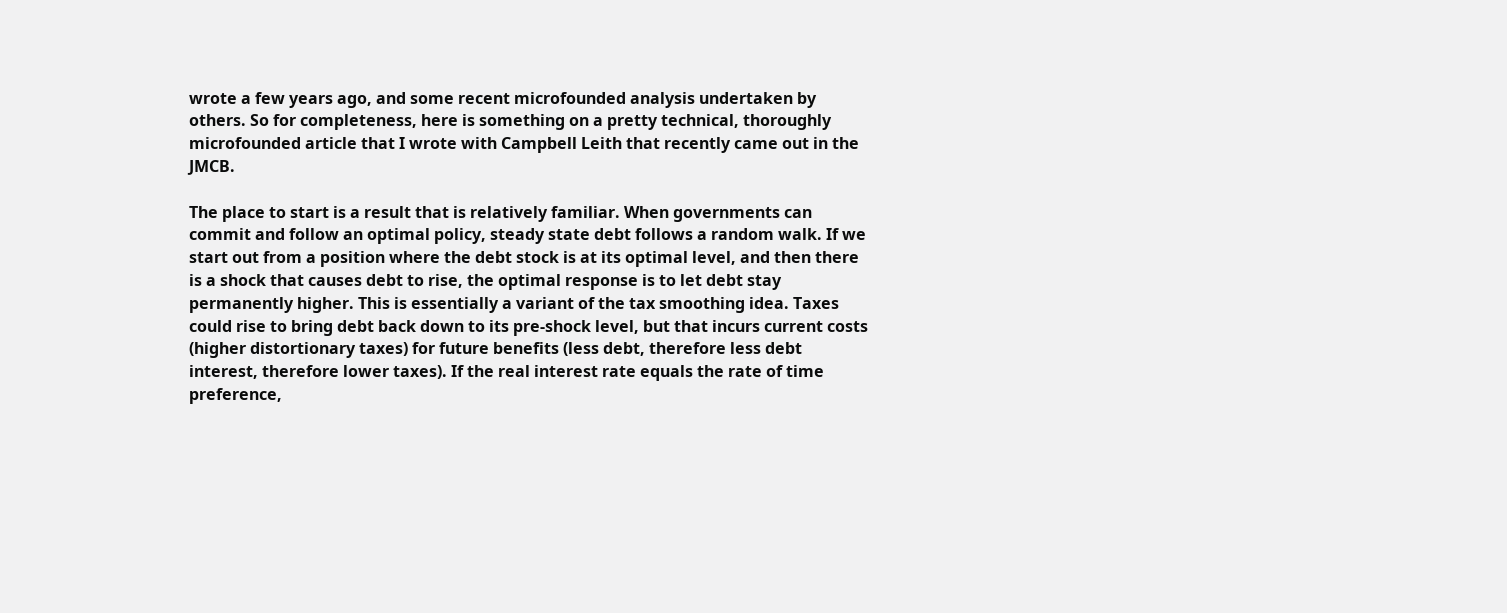wrote a few years ago, and some recent microfounded analysis undertaken by others. So for completeness, here is something on a pretty technical, thoroughly microfounded article that I wrote with Campbell Leith that recently came out in the JMCB.

The place to start is a result that is relatively familiar. When governments can commit and follow an optimal policy, steady state debt follows a random walk. If we start out from a position where the debt stock is at its optimal level, and then there is a shock that causes debt to rise, the optimal response is to let debt stay permanently higher. This is essentially a variant of the tax smoothing idea. Taxes could rise to bring debt back down to its pre-shock level, but that incurs current costs (higher distortionary taxes) for future benefits (less debt, therefore less debt interest, therefore lower taxes). If the real interest rate equals the rate of time preference,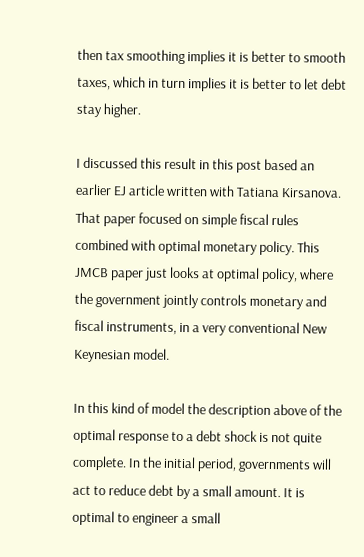then tax smoothing implies it is better to smooth taxes, which in turn implies it is better to let debt stay higher.

I discussed this result in this post based an earlier EJ article written with Tatiana Kirsanova. That paper focused on simple fiscal rules combined with optimal monetary policy. This JMCB paper just looks at optimal policy, where the government jointly controls monetary and fiscal instruments, in a very conventional New Keynesian model.

In this kind of model the description above of the optimal response to a debt shock is not quite complete. In the initial period, governments will act to reduce debt by a small amount. It is optimal to engineer a small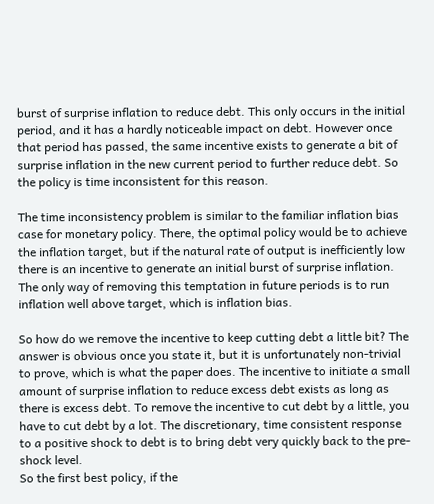burst of surprise inflation to reduce debt. This only occurs in the initial period, and it has a hardly noticeable impact on debt. However once that period has passed, the same incentive exists to generate a bit of surprise inflation in the new current period to further reduce debt. So the policy is time inconsistent for this reason.

The time inconsistency problem is similar to the familiar inflation bias case for monetary policy. There, the optimal policy would be to achieve the inflation target, but if the natural rate of output is inefficiently low there is an incentive to generate an initial burst of surprise inflation. The only way of removing this temptation in future periods is to run inflation well above target, which is inflation bias.

So how do we remove the incentive to keep cutting debt a little bit? The answer is obvious once you state it, but it is unfortunately non-trivial to prove, which is what the paper does. The incentive to initiate a small amount of surprise inflation to reduce excess debt exists as long as there is excess debt. To remove the incentive to cut debt by a little, you have to cut debt by a lot. The discretionary, time consistent response to a positive shock to debt is to bring debt very quickly back to the pre-shock level.
So the first best policy, if the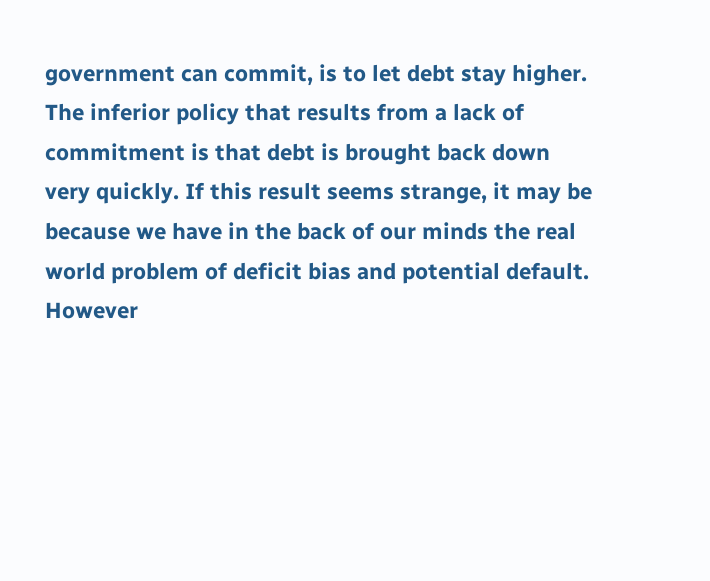government can commit, is to let debt stay higher. The inferior policy that results from a lack of commitment is that debt is brought back down very quickly. If this result seems strange, it may be because we have in the back of our minds the real world problem of deficit bias and potential default. However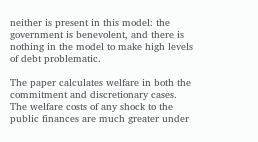neither is present in this model: the government is benevolent, and there is nothing in the model to make high levels of debt problematic.

The paper calculates welfare in both the commitment and discretionary cases. The welfare costs of any shock to the public finances are much greater under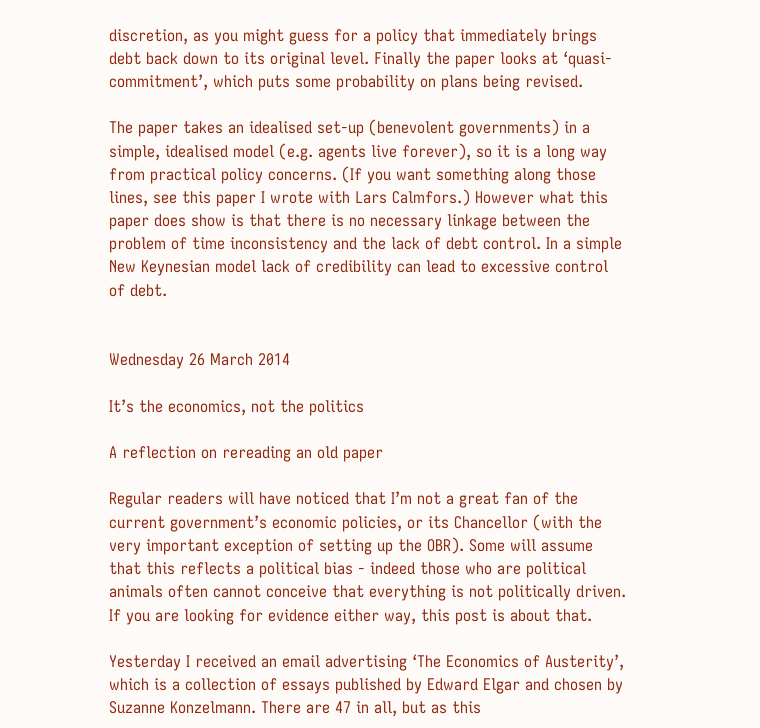discretion, as you might guess for a policy that immediately brings debt back down to its original level. Finally the paper looks at ‘quasi-commitment’, which puts some probability on plans being revised.

The paper takes an idealised set-up (benevolent governments) in a simple, idealised model (e.g. agents live forever), so it is a long way from practical policy concerns. (If you want something along those lines, see this paper I wrote with Lars Calmfors.) However what this paper does show is that there is no necessary linkage between the problem of time inconsistency and the lack of debt control. In a simple New Keynesian model lack of credibility can lead to excessive control of debt.


Wednesday 26 March 2014

It’s the economics, not the politics

A reflection on rereading an old paper

Regular readers will have noticed that I’m not a great fan of the current government’s economic policies, or its Chancellor (with the very important exception of setting up the OBR). Some will assume that this reflects a political bias - indeed those who are political animals often cannot conceive that everything is not politically driven. If you are looking for evidence either way, this post is about that.

Yesterday I received an email advertising ‘The Economics of Austerity’, which is a collection of essays published by Edward Elgar and chosen by Suzanne Konzelmann. There are 47 in all, but as this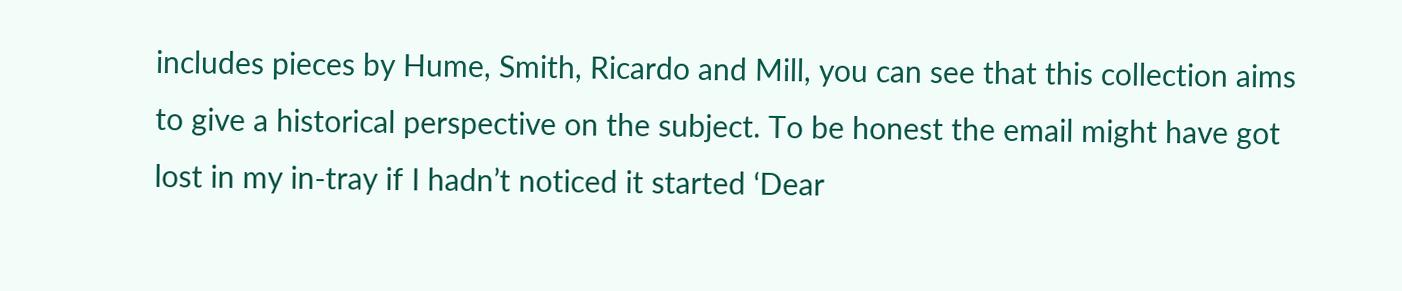includes pieces by Hume, Smith, Ricardo and Mill, you can see that this collection aims to give a historical perspective on the subject. To be honest the email might have got lost in my in-tray if I hadn’t noticed it started ‘Dear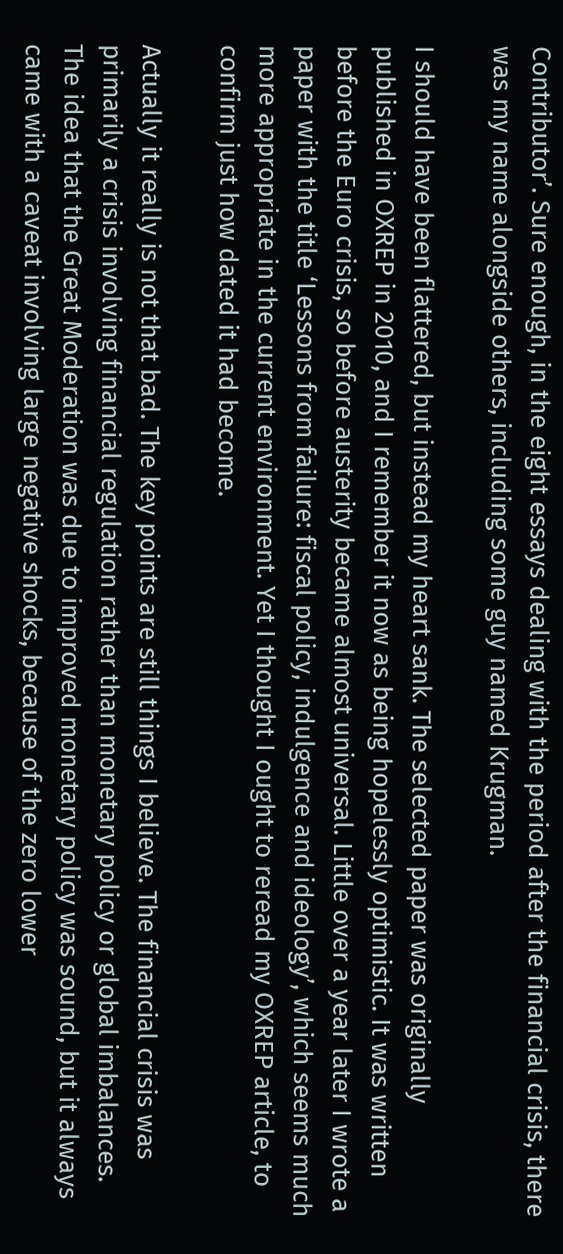Contributor’. Sure enough, in the eight essays dealing with the period after the financial crisis, there was my name alongside others, including some guy named Krugman.

I should have been flattered, but instead my heart sank. The selected paper was originally published in OXREP in 2010, and I remember it now as being hopelessly optimistic. It was written before the Euro crisis, so before austerity became almost universal. Little over a year later I wrote a paper with the title ‘Lessons from failure: fiscal policy, indulgence and ideology’, which seems much more appropriate in the current environment. Yet I thought I ought to reread my OXREP article, to confirm just how dated it had become.

Actually it really is not that bad. The key points are still things I believe. The financial crisis was primarily a crisis involving financial regulation rather than monetary policy or global imbalances. The idea that the Great Moderation was due to improved monetary policy was sound, but it always came with a caveat involving large negative shocks, because of the zero lower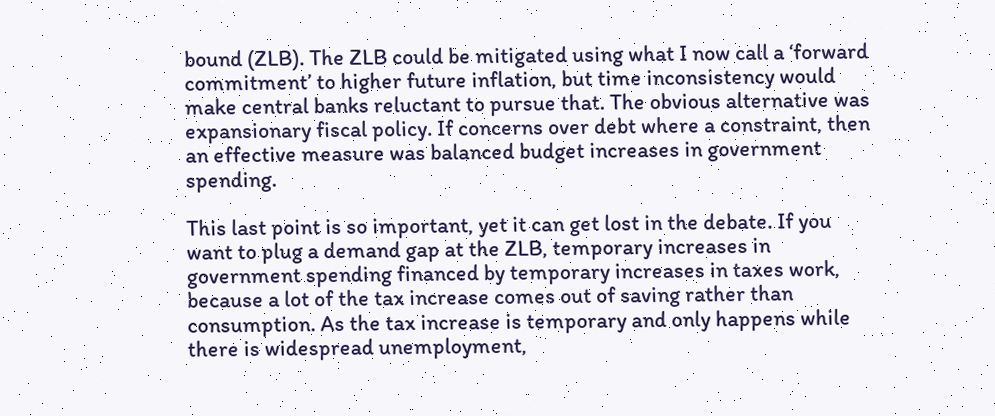bound (ZLB). The ZLB could be mitigated using what I now call a ‘forward commitment’ to higher future inflation, but time inconsistency would make central banks reluctant to pursue that. The obvious alternative was expansionary fiscal policy. If concerns over debt where a constraint, then an effective measure was balanced budget increases in government spending.

This last point is so important, yet it can get lost in the debate. If you want to plug a demand gap at the ZLB, temporary increases in government spending financed by temporary increases in taxes work, because a lot of the tax increase comes out of saving rather than consumption. As the tax increase is temporary and only happens while there is widespread unemployment,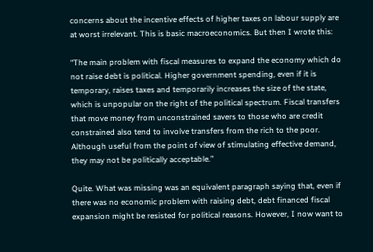concerns about the incentive effects of higher taxes on labour supply are at worst irrelevant. This is basic macroeconomics. But then I wrote this:

“The main problem with fiscal measures to expand the economy which do not raise debt is political. Higher government spending, even if it is temporary, raises taxes and temporarily increases the size of the state, which is unpopular on the right of the political spectrum. Fiscal transfers that move money from unconstrained savers to those who are credit constrained also tend to involve transfers from the rich to the poor. Although useful from the point of view of stimulating effective demand, they may not be politically acceptable.”

Quite. What was missing was an equivalent paragraph saying that, even if there was no economic problem with raising debt, debt financed fiscal expansion might be resisted for political reasons. However, I now want to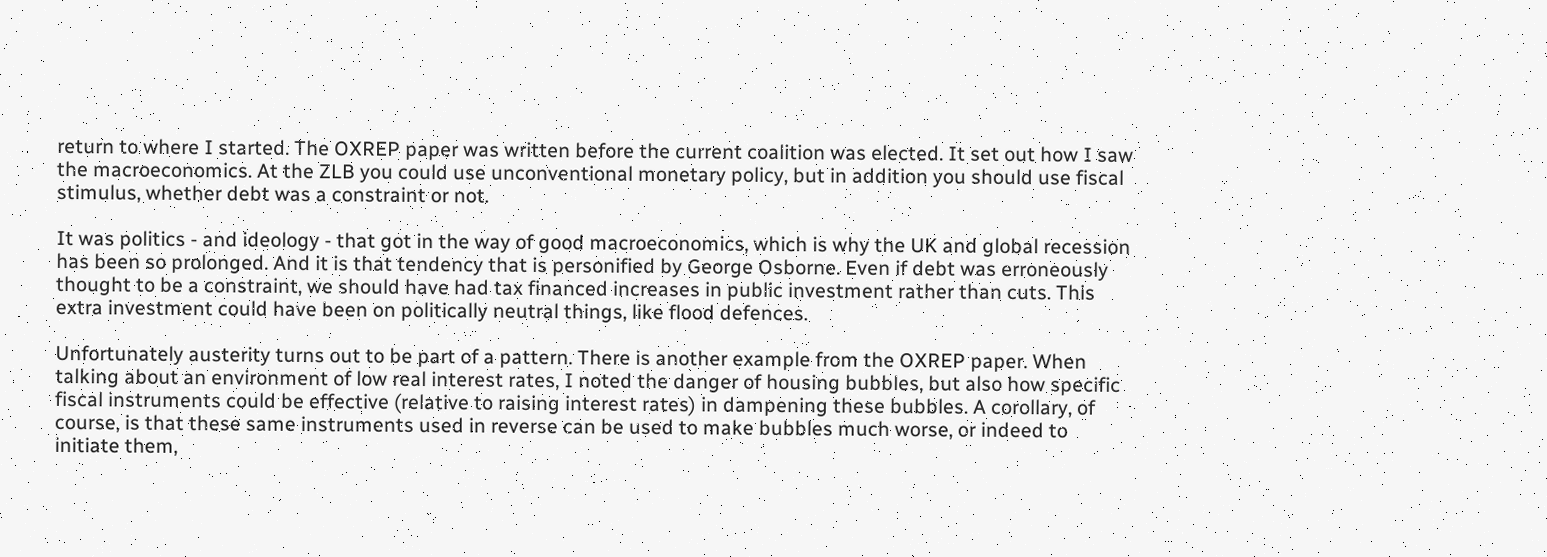return to where I started. The OXREP paper was written before the current coalition was elected. It set out how I saw the macroeconomics. At the ZLB you could use unconventional monetary policy, but in addition you should use fiscal stimulus, whether debt was a constraint or not.

It was politics - and ideology - that got in the way of good macroeconomics, which is why the UK and global recession has been so prolonged. And it is that tendency that is personified by George Osborne. Even if debt was erroneously thought to be a constraint, we should have had tax financed increases in public investment rather than cuts. This extra investment could have been on politically neutral things, like flood defences.

Unfortunately austerity turns out to be part of a pattern. There is another example from the OXREP paper. When talking about an environment of low real interest rates, I noted the danger of housing bubbles, but also how specific fiscal instruments could be effective (relative to raising interest rates) in dampening these bubbles. A corollary, of course, is that these same instruments used in reverse can be used to make bubbles much worse, or indeed to initiate them,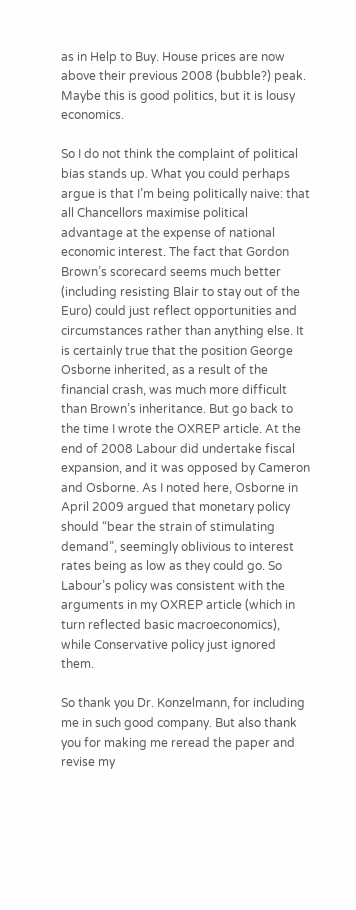as in Help to Buy. House prices are now above their previous 2008 (bubble?) peak. Maybe this is good politics, but it is lousy economics.

So I do not think the complaint of political bias stands up. What you could perhaps argue is that I’m being politically naive: that all Chancellors maximise political advantage at the expense of national economic interest. The fact that Gordon Brown’s scorecard seems much better (including resisting Blair to stay out of the Euro) could just reflect opportunities and circumstances rather than anything else. It is certainly true that the position George Osborne inherited, as a result of the financial crash, was much more difficult than Brown’s inheritance. But go back to the time I wrote the OXREP article. At the end of 2008 Labour did undertake fiscal expansion, and it was opposed by Cameron and Osborne. As I noted here, Osborne in April 2009 argued that monetary policy should “bear the strain of stimulating demand”, seemingly oblivious to interest rates being as low as they could go. So Labour’s policy was consistent with the arguments in my OXREP article (which in turn reflected basic macroeconomics), while Conservative policy just ignored them.

So thank you Dr. Konzelmann, for including me in such good company. But also thank you for making me reread the paper and revise my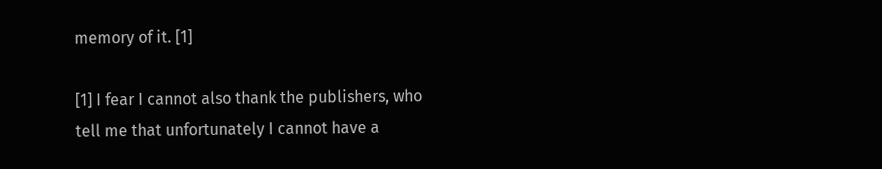memory of it. [1]

[1] I fear I cannot also thank the publishers, who tell me that unfortunately I cannot have a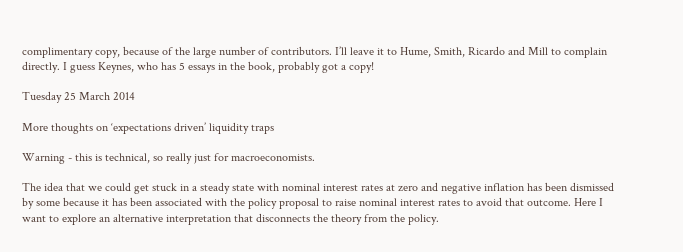complimentary copy, because of the large number of contributors. I’ll leave it to Hume, Smith, Ricardo and Mill to complain directly. I guess Keynes, who has 5 essays in the book, probably got a copy!

Tuesday 25 March 2014

More thoughts on ‘expectations driven’ liquidity traps

Warning - this is technical, so really just for macroeconomists.

The idea that we could get stuck in a steady state with nominal interest rates at zero and negative inflation has been dismissed by some because it has been associated with the policy proposal to raise nominal interest rates to avoid that outcome. Here I want to explore an alternative interpretation that disconnects the theory from the policy.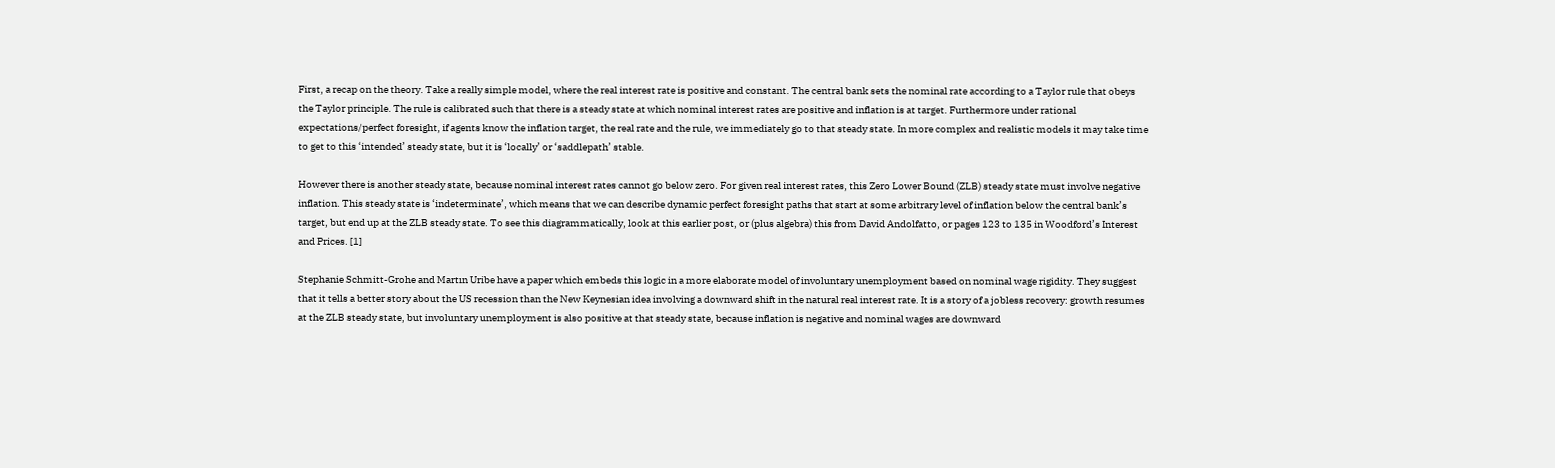First, a recap on the theory. Take a really simple model, where the real interest rate is positive and constant. The central bank sets the nominal rate according to a Taylor rule that obeys the Taylor principle. The rule is calibrated such that there is a steady state at which nominal interest rates are positive and inflation is at target. Furthermore under rational expectations/perfect foresight, if agents know the inflation target, the real rate and the rule, we immediately go to that steady state. In more complex and realistic models it may take time to get to this ‘intended’ steady state, but it is ‘locally’ or ‘saddlepath’ stable.

However there is another steady state, because nominal interest rates cannot go below zero. For given real interest rates, this Zero Lower Bound (ZLB) steady state must involve negative inflation. This steady state is ‘indeterminate’, which means that we can describe dynamic perfect foresight paths that start at some arbitrary level of inflation below the central bank’s target, but end up at the ZLB steady state. To see this diagrammatically, look at this earlier post, or (plus algebra) this from David Andolfatto, or pages 123 to 135 in Woodford’s Interest and Prices. [1]

Stephanie Schmitt-Grohe and Martın Uribe have a paper which embeds this logic in a more elaborate model of involuntary unemployment based on nominal wage rigidity. They suggest that it tells a better story about the US recession than the New Keynesian idea involving a downward shift in the natural real interest rate. It is a story of a jobless recovery: growth resumes at the ZLB steady state, but involuntary unemployment is also positive at that steady state, because inflation is negative and nominal wages are downward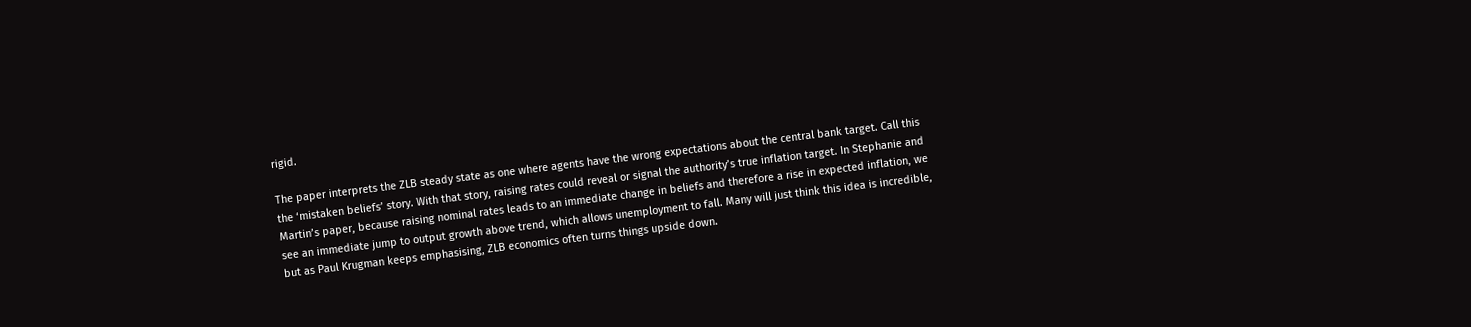rigid.

The paper interprets the ZLB steady state as one where agents have the wrong expectations about the central bank target. Call this the ‘mistaken beliefs’ story. With that story, raising rates could reveal or signal the authority’s true inflation target. In Stephanie and Martin’s paper, because raising nominal rates leads to an immediate change in beliefs and therefore a rise in expected inflation, we see an immediate jump to output growth above trend, which allows unemployment to fall. Many will just think this idea is incredible, but as Paul Krugman keeps emphasising, ZLB economics often turns things upside down.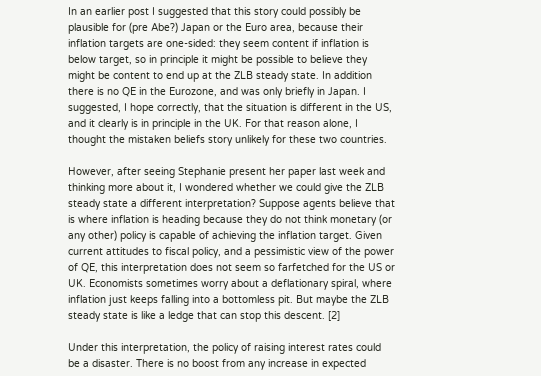In an earlier post I suggested that this story could possibly be plausible for (pre Abe?) Japan or the Euro area, because their inflation targets are one-sided: they seem content if inflation is below target, so in principle it might be possible to believe they might be content to end up at the ZLB steady state. In addition there is no QE in the Eurozone, and was only briefly in Japan. I suggested, I hope correctly, that the situation is different in the US, and it clearly is in principle in the UK. For that reason alone, I thought the mistaken beliefs story unlikely for these two countries.

However, after seeing Stephanie present her paper last week and thinking more about it, I wondered whether we could give the ZLB steady state a different interpretation? Suppose agents believe that is where inflation is heading because they do not think monetary (or any other) policy is capable of achieving the inflation target. Given current attitudes to fiscal policy, and a pessimistic view of the power of QE, this interpretation does not seem so farfetched for the US or UK. Economists sometimes worry about a deflationary spiral, where inflation just keeps falling into a bottomless pit. But maybe the ZLB steady state is like a ledge that can stop this descent. [2]

Under this interpretation, the policy of raising interest rates could be a disaster. There is no boost from any increase in expected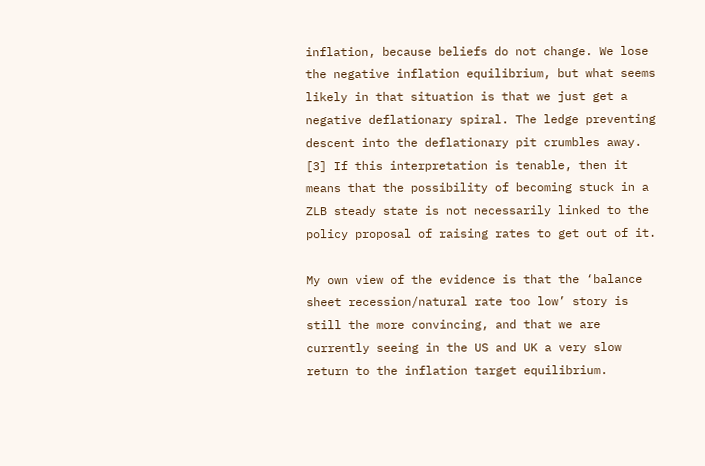inflation, because beliefs do not change. We lose the negative inflation equilibrium, but what seems likely in that situation is that we just get a negative deflationary spiral. The ledge preventing descent into the deflationary pit crumbles away. [3] If this interpretation is tenable, then it means that the possibility of becoming stuck in a ZLB steady state is not necessarily linked to the policy proposal of raising rates to get out of it.

My own view of the evidence is that the ‘balance sheet recession/natural rate too low’ story is still the more convincing, and that we are currently seeing in the US and UK a very slow return to the inflation target equilibrium.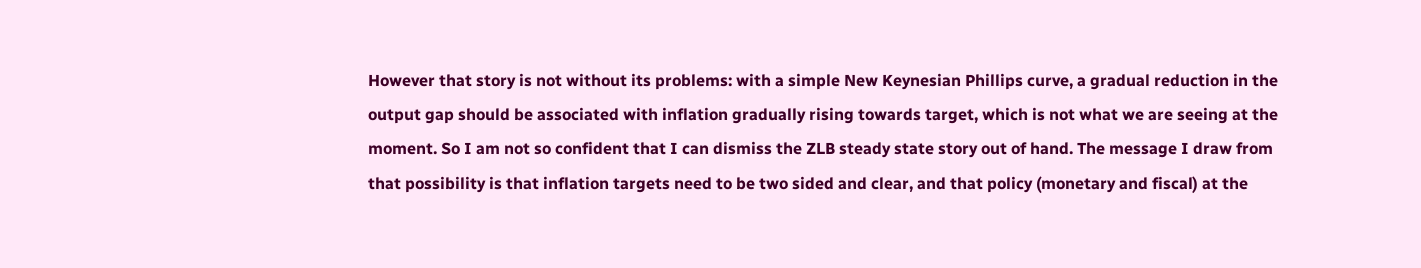However that story is not without its problems: with a simple New Keynesian Phillips curve, a gradual reduction in the output gap should be associated with inflation gradually rising towards target, which is not what we are seeing at the moment. So I am not so confident that I can dismiss the ZLB steady state story out of hand. The message I draw from that possibility is that inflation targets need to be two sided and clear, and that policy (monetary and fiscal) at the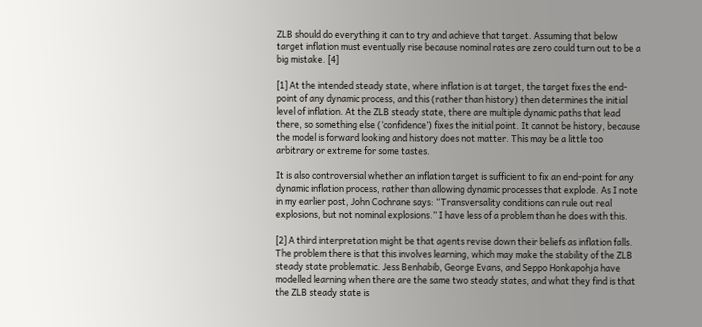ZLB should do everything it can to try and achieve that target. Assuming that below target inflation must eventually rise because nominal rates are zero could turn out to be a big mistake. [4]

[1] At the intended steady state, where inflation is at target, the target fixes the end-point of any dynamic process, and this (rather than history) then determines the initial level of inflation. At the ZLB steady state, there are multiple dynamic paths that lead there, so something else (‘confidence’) fixes the initial point. It cannot be history, because the model is forward looking and history does not matter. This may be a little too arbitrary or extreme for some tastes.

It is also controversial whether an inflation target is sufficient to fix an end-point for any dynamic inflation process, rather than allowing dynamic processes that explode. As I note in my earlier post, John Cochrane says: “Transversality conditions can rule out real explosions, but not nominal explosions.” I have less of a problem than he does with this.

[2] A third interpretation might be that agents revise down their beliefs as inflation falls. The problem there is that this involves learning, which may make the stability of the ZLB steady state problematic. Jess Benhabib, George Evans, and Seppo Honkapohja have modelled learning when there are the same two steady states, and what they find is that the ZLB steady state is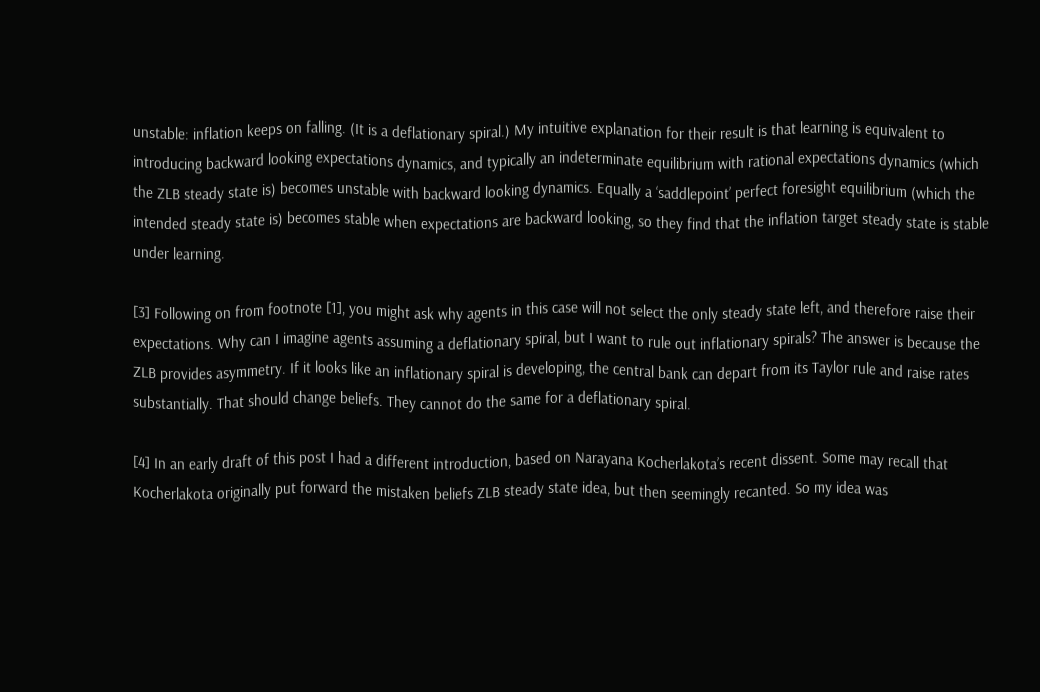unstable: inflation keeps on falling. (It is a deflationary spiral.) My intuitive explanation for their result is that learning is equivalent to introducing backward looking expectations dynamics, and typically an indeterminate equilibrium with rational expectations dynamics (which the ZLB steady state is) becomes unstable with backward looking dynamics. Equally a ‘saddlepoint’ perfect foresight equilibrium (which the intended steady state is) becomes stable when expectations are backward looking, so they find that the inflation target steady state is stable under learning.

[3] Following on from footnote [1], you might ask why agents in this case will not select the only steady state left, and therefore raise their expectations. Why can I imagine agents assuming a deflationary spiral, but I want to rule out inflationary spirals? The answer is because the ZLB provides asymmetry. If it looks like an inflationary spiral is developing, the central bank can depart from its Taylor rule and raise rates substantially. That should change beliefs. They cannot do the same for a deflationary spiral.

[4] In an early draft of this post I had a different introduction, based on Narayana Kocherlakota’s recent dissent. Some may recall that Kocherlakota originally put forward the mistaken beliefs ZLB steady state idea, but then seemingly recanted. So my idea was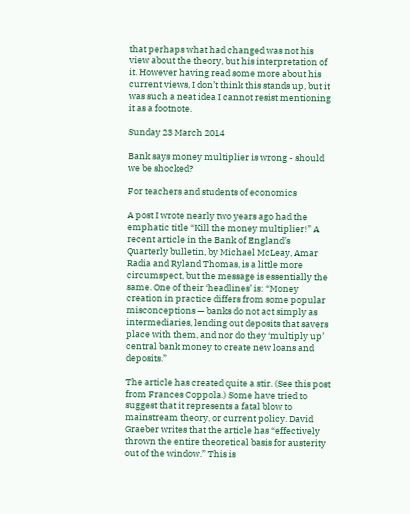that perhaps what had changed was not his view about the theory, but his interpretation of it. However having read some more about his current views, I don’t think this stands up, but it was such a neat idea I cannot resist mentioning it as a footnote.

Sunday 23 March 2014

Bank says money multiplier is wrong - should we be shocked?

For teachers and students of economics

A post I wrote nearly two years ago had the emphatic title “Kill the money multiplier!” A recent article in the Bank of England’s Quarterly bulletin, by Michael McLeay, Amar Radia and Ryland Thomas, is a little more circumspect, but the message is essentially the same. One of their ‘headlines’ is: “Money creation in practice differs from some popular misconceptions — banks do not act simply as intermediaries, lending out deposits that savers place with them, and nor do they ‘multiply up’ central bank money to create new loans and deposits.”

The article has created quite a stir. (See this post from Frances Coppola.) Some have tried to suggest that it represents a fatal blow to mainstream theory, or current policy. David Graeber writes that the article has “effectively thrown the entire theoretical basis for austerity out of the window.” This is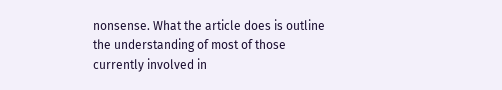nonsense. What the article does is outline the understanding of most of those currently involved in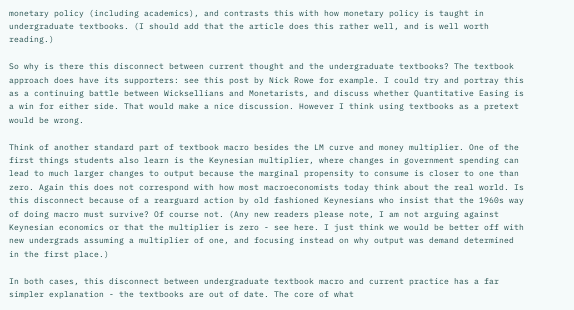monetary policy (including academics), and contrasts this with how monetary policy is taught in undergraduate textbooks. (I should add that the article does this rather well, and is well worth reading.)

So why is there this disconnect between current thought and the undergraduate textbooks? The textbook approach does have its supporters: see this post by Nick Rowe for example. I could try and portray this as a continuing battle between Wicksellians and Monetarists, and discuss whether Quantitative Easing is a win for either side. That would make a nice discussion. However I think using textbooks as a pretext would be wrong.

Think of another standard part of textbook macro besides the LM curve and money multiplier. One of the first things students also learn is the Keynesian multiplier, where changes in government spending can lead to much larger changes to output because the marginal propensity to consume is closer to one than zero. Again this does not correspond with how most macroeconomists today think about the real world. Is this disconnect because of a rearguard action by old fashioned Keynesians who insist that the 1960s way of doing macro must survive? Of course not. (Any new readers please note, I am not arguing against Keynesian economics or that the multiplier is zero - see here. I just think we would be better off with new undergrads assuming a multiplier of one, and focusing instead on why output was demand determined in the first place.)

In both cases, this disconnect between undergraduate textbook macro and current practice has a far simpler explanation - the textbooks are out of date. The core of what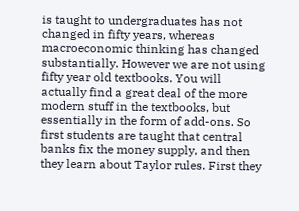is taught to undergraduates has not changed in fifty years, whereas macroeconomic thinking has changed substantially. However we are not using fifty year old textbooks. You will actually find a great deal of the more modern stuff in the textbooks, but essentially in the form of add-ons. So first students are taught that central banks fix the money supply, and then they learn about Taylor rules. First they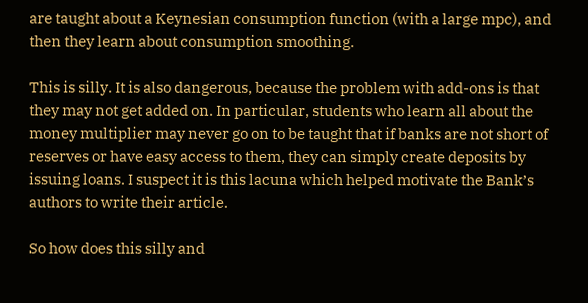are taught about a Keynesian consumption function (with a large mpc), and then they learn about consumption smoothing.

This is silly. It is also dangerous, because the problem with add-ons is that they may not get added on. In particular, students who learn all about the money multiplier may never go on to be taught that if banks are not short of reserves or have easy access to them, they can simply create deposits by issuing loans. I suspect it is this lacuna which helped motivate the Bank’s authors to write their article.

So how does this silly and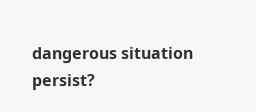dangerous situation persist?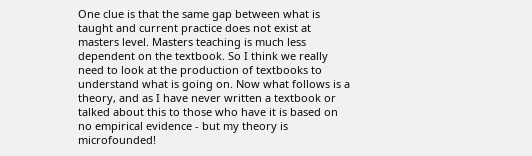One clue is that the same gap between what is taught and current practice does not exist at masters level. Masters teaching is much less dependent on the textbook. So I think we really need to look at the production of textbooks to understand what is going on. Now what follows is a theory, and as I have never written a textbook or talked about this to those who have it is based on no empirical evidence - but my theory is microfounded!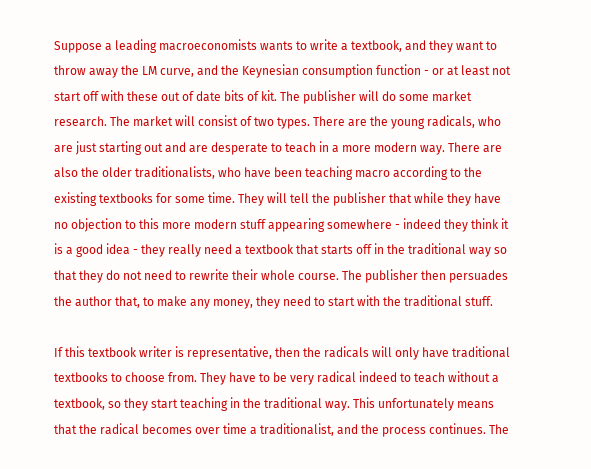Suppose a leading macroeconomists wants to write a textbook, and they want to throw away the LM curve, and the Keynesian consumption function - or at least not start off with these out of date bits of kit. The publisher will do some market research. The market will consist of two types. There are the young radicals, who are just starting out and are desperate to teach in a more modern way. There are also the older traditionalists, who have been teaching macro according to the existing textbooks for some time. They will tell the publisher that while they have no objection to this more modern stuff appearing somewhere - indeed they think it is a good idea - they really need a textbook that starts off in the traditional way so that they do not need to rewrite their whole course. The publisher then persuades the author that, to make any money, they need to start with the traditional stuff.

If this textbook writer is representative, then the radicals will only have traditional textbooks to choose from. They have to be very radical indeed to teach without a textbook, so they start teaching in the traditional way. This unfortunately means that the radical becomes over time a traditionalist, and the process continues. The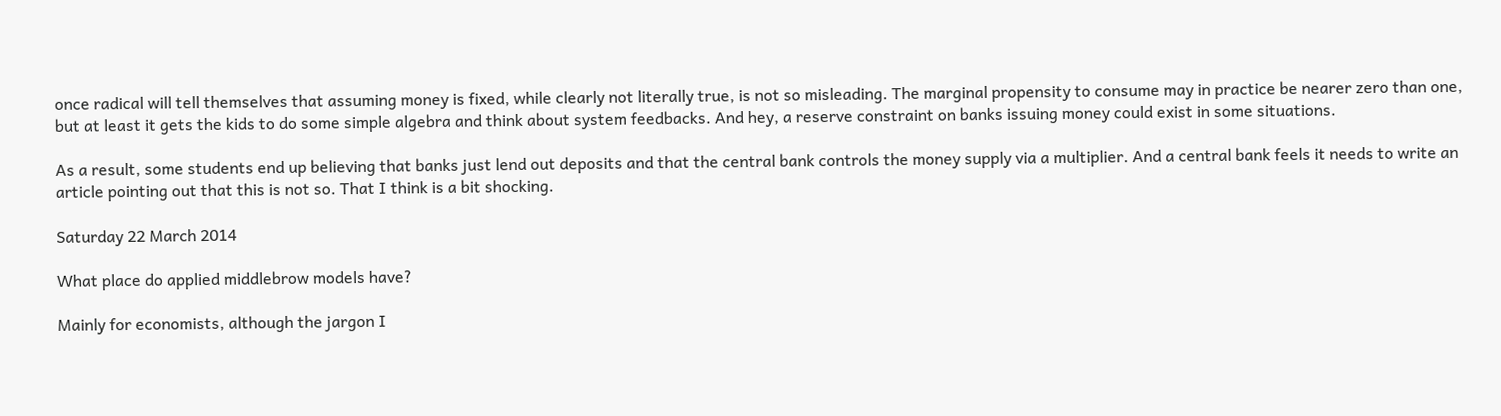once radical will tell themselves that assuming money is fixed, while clearly not literally true, is not so misleading. The marginal propensity to consume may in practice be nearer zero than one, but at least it gets the kids to do some simple algebra and think about system feedbacks. And hey, a reserve constraint on banks issuing money could exist in some situations.

As a result, some students end up believing that banks just lend out deposits and that the central bank controls the money supply via a multiplier. And a central bank feels it needs to write an article pointing out that this is not so. That I think is a bit shocking.

Saturday 22 March 2014

What place do applied middlebrow models have?

Mainly for economists, although the jargon I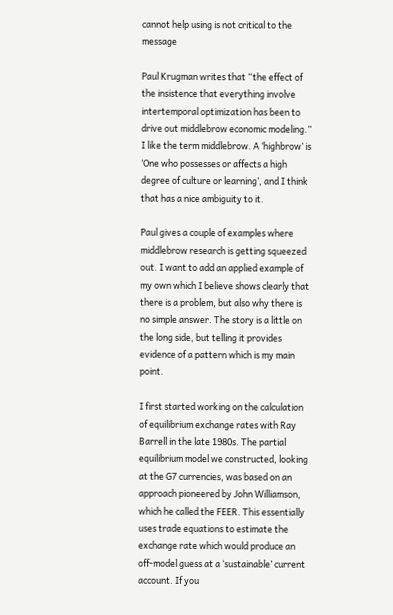cannot help using is not critical to the message

Paul Krugman writes that “the effect of the insistence that everything involve intertemporal optimization has been to drive out middlebrow economic modeling.” I like the term middlebrow. A ‘highbrow’ is ‘One who possesses or affects a high degree of culture or learning’, and I think that has a nice ambiguity to it.

Paul gives a couple of examples where middlebrow research is getting squeezed out. I want to add an applied example of my own which I believe shows clearly that there is a problem, but also why there is no simple answer. The story is a little on the long side, but telling it provides evidence of a pattern which is my main point.

I first started working on the calculation of equilibrium exchange rates with Ray Barrell in the late 1980s. The partial equilibrium model we constructed, looking at the G7 currencies, was based on an approach pioneered by John Williamson, which he called the FEER. This essentially uses trade equations to estimate the exchange rate which would produce an off-model guess at a ‘sustainable’ current account. If you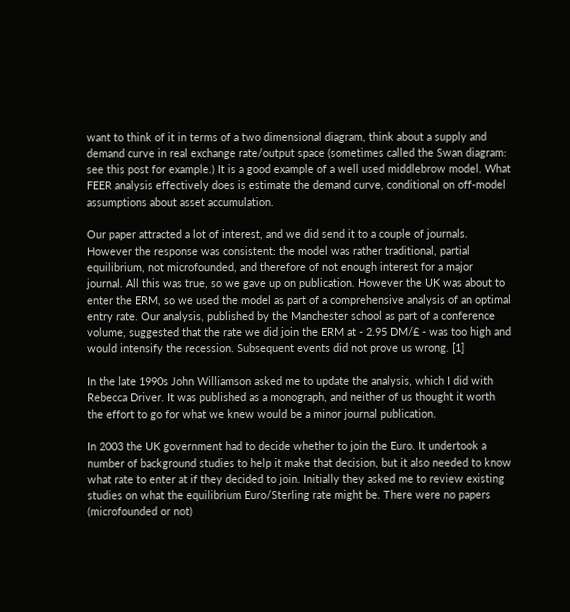want to think of it in terms of a two dimensional diagram, think about a supply and demand curve in real exchange rate/output space (sometimes called the Swan diagram: see this post for example.) It is a good example of a well used middlebrow model. What FEER analysis effectively does is estimate the demand curve, conditional on off-model assumptions about asset accumulation.

Our paper attracted a lot of interest, and we did send it to a couple of journals. However the response was consistent: the model was rather traditional, partial equilibrium, not microfounded, and therefore of not enough interest for a major journal. All this was true, so we gave up on publication. However the UK was about to enter the ERM, so we used the model as part of a comprehensive analysis of an optimal entry rate. Our analysis, published by the Manchester school as part of a conference volume, suggested that the rate we did join the ERM at - 2.95 DM/£ - was too high and would intensify the recession. Subsequent events did not prove us wrong. [1]

In the late 1990s John Williamson asked me to update the analysis, which I did with Rebecca Driver. It was published as a monograph, and neither of us thought it worth the effort to go for what we knew would be a minor journal publication.

In 2003 the UK government had to decide whether to join the Euro. It undertook a number of background studies to help it make that decision, but it also needed to know what rate to enter at if they decided to join. Initially they asked me to review existing studies on what the equilibrium Euro/Sterling rate might be. There were no papers (microfounded or not)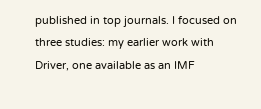published in top journals. I focused on three studies: my earlier work with Driver, one available as an IMF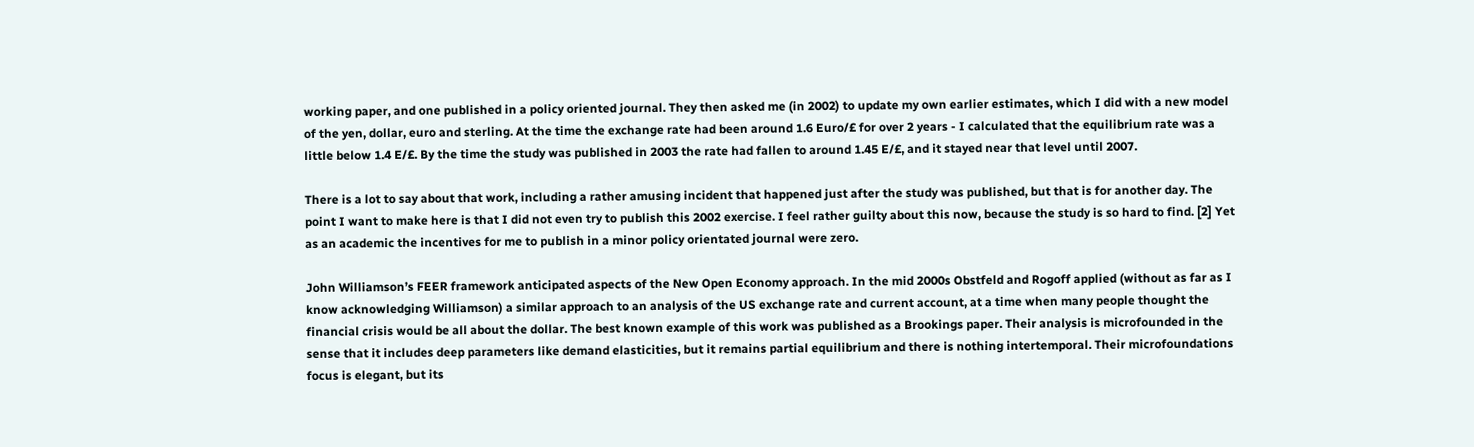working paper, and one published in a policy oriented journal. They then asked me (in 2002) to update my own earlier estimates, which I did with a new model of the yen, dollar, euro and sterling. At the time the exchange rate had been around 1.6 Euro/£ for over 2 years - I calculated that the equilibrium rate was a little below 1.4 E/£. By the time the study was published in 2003 the rate had fallen to around 1.45 E/£, and it stayed near that level until 2007.

There is a lot to say about that work, including a rather amusing incident that happened just after the study was published, but that is for another day. The point I want to make here is that I did not even try to publish this 2002 exercise. I feel rather guilty about this now, because the study is so hard to find. [2] Yet as an academic the incentives for me to publish in a minor policy orientated journal were zero.

John Williamson’s FEER framework anticipated aspects of the New Open Economy approach. In the mid 2000s Obstfeld and Rogoff applied (without as far as I know acknowledging Williamson) a similar approach to an analysis of the US exchange rate and current account, at a time when many people thought the financial crisis would be all about the dollar. The best known example of this work was published as a Brookings paper. Their analysis is microfounded in the sense that it includes deep parameters like demand elasticities, but it remains partial equilibrium and there is nothing intertemporal. Their microfoundations focus is elegant, but its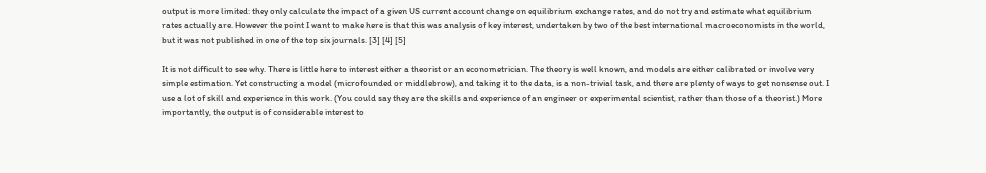output is more limited: they only calculate the impact of a given US current account change on equilibrium exchange rates, and do not try and estimate what equilibrium rates actually are. However the point I want to make here is that this was analysis of key interest, undertaken by two of the best international macroeconomists in the world, but it was not published in one of the top six journals. [3] [4] [5]

It is not difficult to see why. There is little here to interest either a theorist or an econometrician. The theory is well known, and models are either calibrated or involve very simple estimation. Yet constructing a model (microfounded or middlebrow), and taking it to the data, is a non-trivial task, and there are plenty of ways to get nonsense out. I use a lot of skill and experience in this work. (You could say they are the skills and experience of an engineer or experimental scientist, rather than those of a theorist.) More importantly, the output is of considerable interest to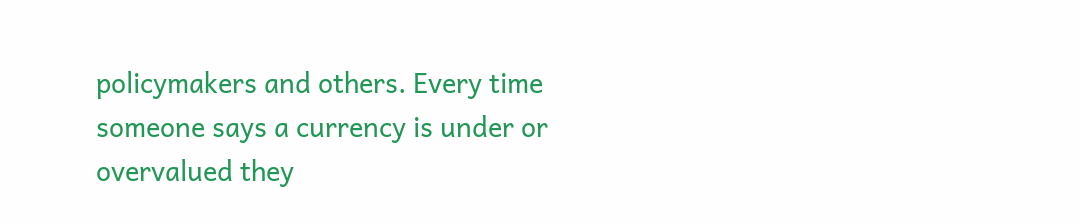policymakers and others. Every time someone says a currency is under or overvalued they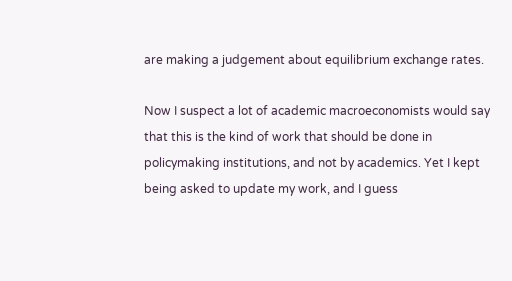are making a judgement about equilibrium exchange rates.

Now I suspect a lot of academic macroeconomists would say that this is the kind of work that should be done in policymaking institutions, and not by academics. Yet I kept being asked to update my work, and I guess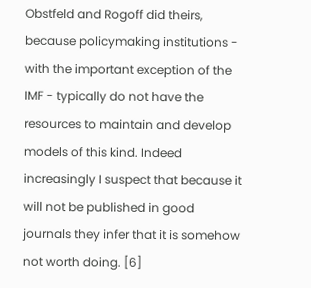Obstfeld and Rogoff did theirs, because policymaking institutions - with the important exception of the IMF - typically do not have the resources to maintain and develop models of this kind. Indeed increasingly I suspect that because it will not be published in good journals they infer that it is somehow not worth doing. [6]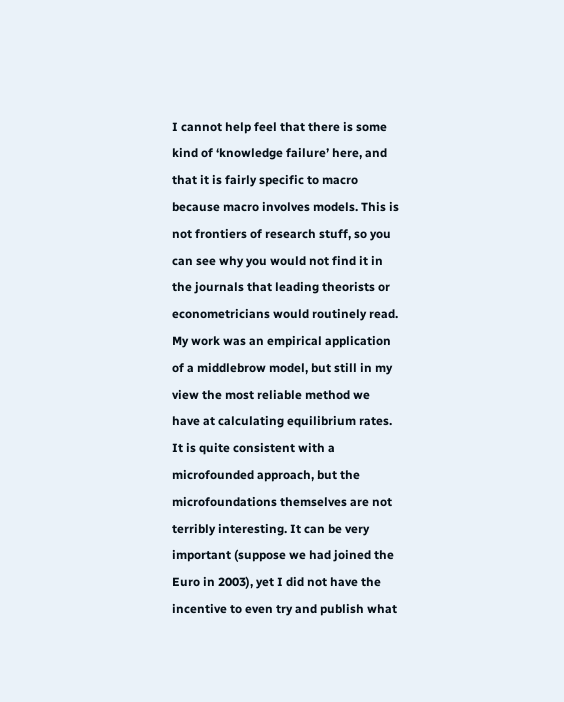I cannot help feel that there is some kind of ‘knowledge failure’ here, and that it is fairly specific to macro because macro involves models. This is not frontiers of research stuff, so you can see why you would not find it in the journals that leading theorists or econometricians would routinely read. My work was an empirical application of a middlebrow model, but still in my view the most reliable method we have at calculating equilibrium rates. It is quite consistent with a microfounded approach, but the microfoundations themselves are not terribly interesting. It can be very important (suppose we had joined the Euro in 2003), yet I did not have the incentive to even try and publish what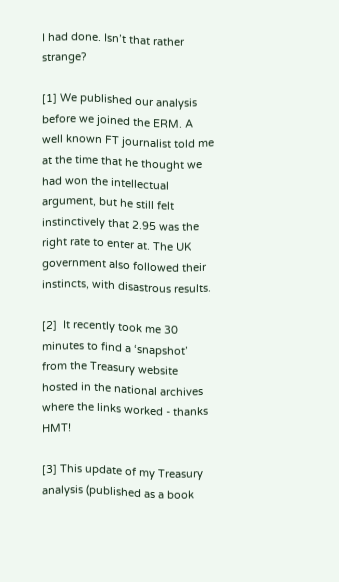I had done. Isn’t that rather strange?

[1] We published our analysis before we joined the ERM. A well known FT journalist told me at the time that he thought we had won the intellectual argument, but he still felt instinctively that 2.95 was the right rate to enter at. The UK government also followed their instincts, with disastrous results.

[2]  It recently took me 30 minutes to find a ‘snapshot’ from the Treasury website hosted in the national archives where the links worked - thanks HMT!

[3] This update of my Treasury analysis (published as a book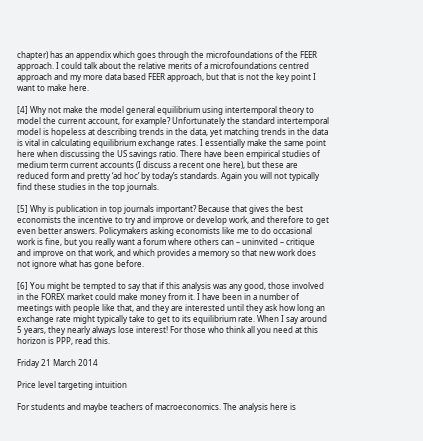chapter) has an appendix which goes through the microfoundations of the FEER approach. I could talk about the relative merits of a microfoundations centred approach and my more data based FEER approach, but that is not the key point I want to make here.

[4] Why not make the model general equilibrium using intertemporal theory to model the current account, for example? Unfortunately the standard intertemporal model is hopeless at describing trends in the data, yet matching trends in the data is vital in calculating equilibrium exchange rates. I essentially make the same point here when discussing the US savings ratio. There have been empirical studies of medium term current accounts (I discuss a recent one here), but these are reduced form and pretty ‘ad hoc’ by today’s standards. Again you will not typically find these studies in the top journals.

[5] Why is publication in top journals important? Because that gives the best economists the incentive to try and improve or develop work, and therefore to get even better answers. Policymakers asking economists like me to do occasional work is fine, but you really want a forum where others can – uninvited – critique and improve on that work, and which provides a memory so that new work does not ignore what has gone before.

[6] You might be tempted to say that if this analysis was any good, those involved in the FOREX market could make money from it. I have been in a number of meetings with people like that, and they are interested until they ask how long an exchange rate might typically take to get to its equilibrium rate. When I say around 5 years, they nearly always lose interest! For those who think all you need at this horizon is PPP, read this.

Friday 21 March 2014

Price level targeting intuition

For students and maybe teachers of macroeconomics. The analysis here is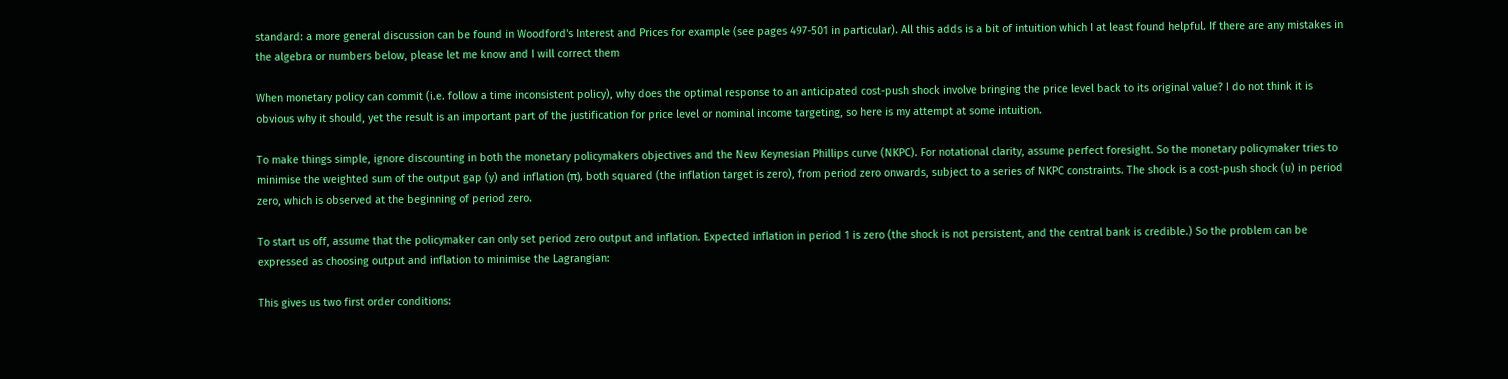standard: a more general discussion can be found in Woodford's Interest and Prices for example (see pages 497-501 in particular). All this adds is a bit of intuition which I at least found helpful. If there are any mistakes in the algebra or numbers below, please let me know and I will correct them

When monetary policy can commit (i.e. follow a time inconsistent policy), why does the optimal response to an anticipated cost-push shock involve bringing the price level back to its original value? I do not think it is obvious why it should, yet the result is an important part of the justification for price level or nominal income targeting, so here is my attempt at some intuition.

To make things simple, ignore discounting in both the monetary policymakers objectives and the New Keynesian Phillips curve (NKPC). For notational clarity, assume perfect foresight. So the monetary policymaker tries to minimise the weighted sum of the output gap (y) and inflation (π), both squared (the inflation target is zero), from period zero onwards, subject to a series of NKPC constraints. The shock is a cost-push shock (u) in period zero, which is observed at the beginning of period zero.

To start us off, assume that the policymaker can only set period zero output and inflation. Expected inflation in period 1 is zero (the shock is not persistent, and the central bank is credible.) So the problem can be expressed as choosing output and inflation to minimise the Lagrangian:

This gives us two first order conditions: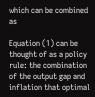which can be combined as

Equation (1) can be thought of as a policy rule: the combination of the output gap and inflation that optimal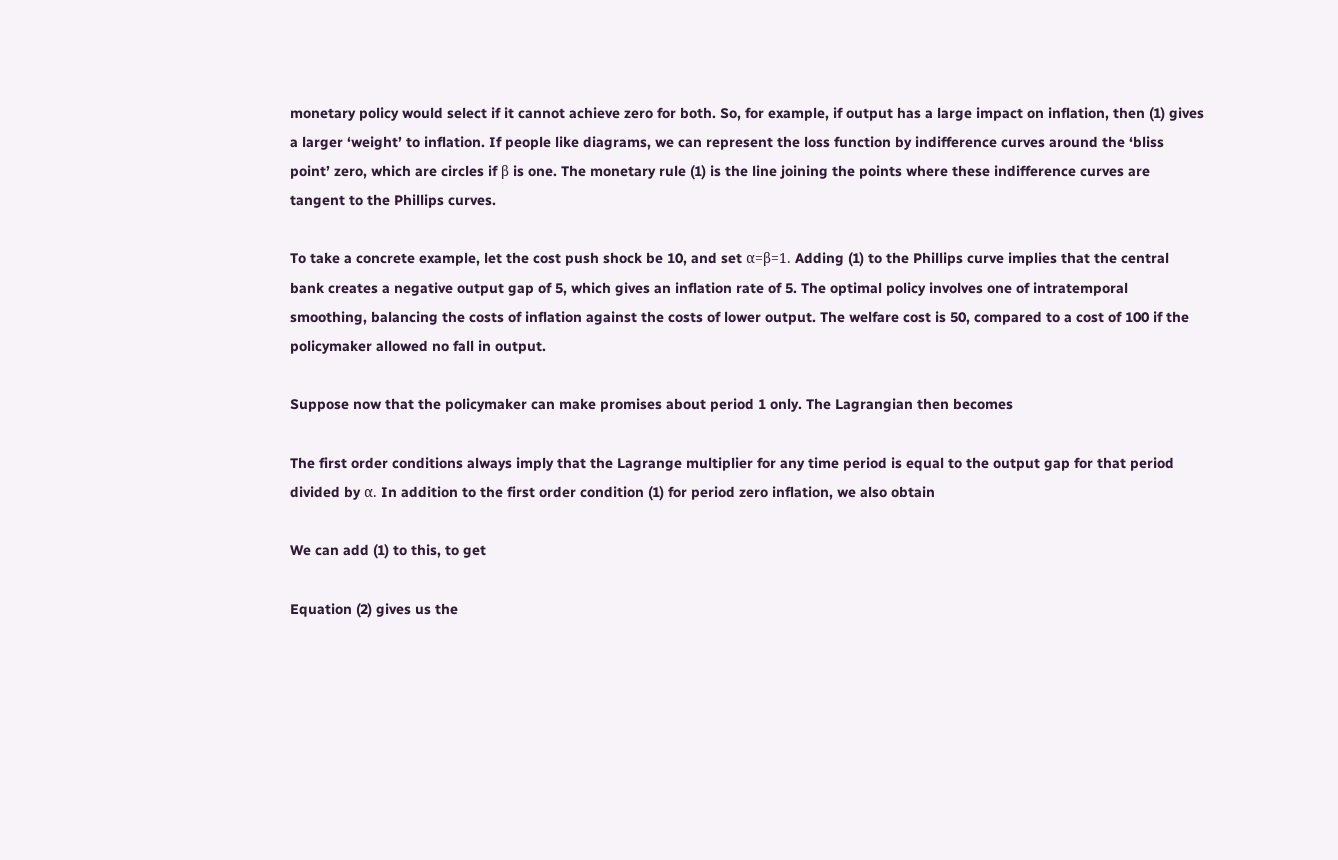monetary policy would select if it cannot achieve zero for both. So, for example, if output has a large impact on inflation, then (1) gives a larger ‘weight’ to inflation. If people like diagrams, we can represent the loss function by indifference curves around the ‘bliss point’ zero, which are circles if β is one. The monetary rule (1) is the line joining the points where these indifference curves are tangent to the Phillips curves.

To take a concrete example, let the cost push shock be 10, and set α=β=1. Adding (1) to the Phillips curve implies that the central bank creates a negative output gap of 5, which gives an inflation rate of 5. The optimal policy involves one of intratemporal smoothing, balancing the costs of inflation against the costs of lower output. The welfare cost is 50, compared to a cost of 100 if the policymaker allowed no fall in output.

Suppose now that the policymaker can make promises about period 1 only. The Lagrangian then becomes

The first order conditions always imply that the Lagrange multiplier for any time period is equal to the output gap for that period divided by α. In addition to the first order condition (1) for period zero inflation, we also obtain

We can add (1) to this, to get

Equation (2) gives us the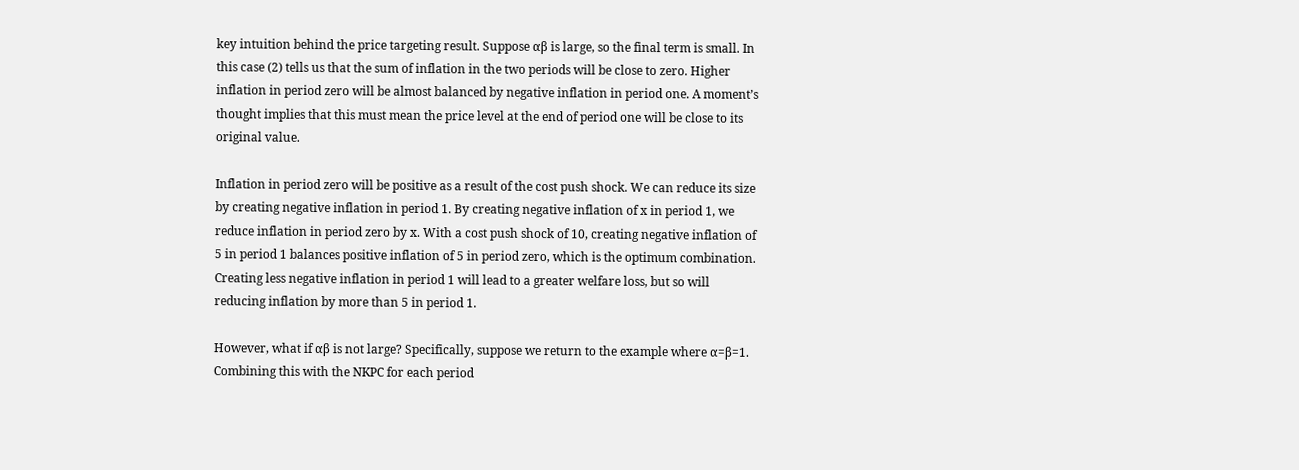key intuition behind the price targeting result. Suppose αβ is large, so the final term is small. In this case (2) tells us that the sum of inflation in the two periods will be close to zero. Higher inflation in period zero will be almost balanced by negative inflation in period one. A moment’s thought implies that this must mean the price level at the end of period one will be close to its original value.

Inflation in period zero will be positive as a result of the cost push shock. We can reduce its size by creating negative inflation in period 1. By creating negative inflation of x in period 1, we reduce inflation in period zero by x. With a cost push shock of 10, creating negative inflation of 5 in period 1 balances positive inflation of 5 in period zero, which is the optimum combination. Creating less negative inflation in period 1 will lead to a greater welfare loss, but so will reducing inflation by more than 5 in period 1.

However, what if αβ is not large? Specifically, suppose we return to the example where α=β=1. Combining this with the NKPC for each period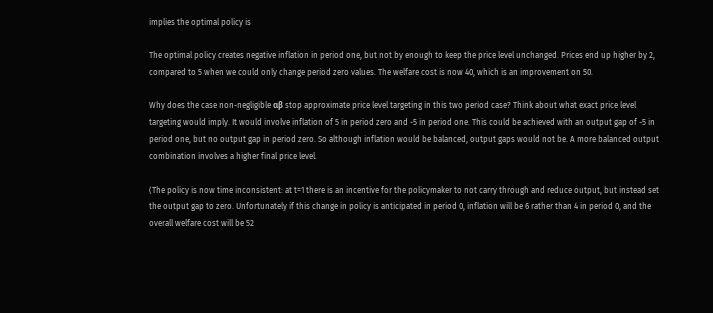implies the optimal policy is

The optimal policy creates negative inflation in period one, but not by enough to keep the price level unchanged. Prices end up higher by 2, compared to 5 when we could only change period zero values. The welfare cost is now 40, which is an improvement on 50.

Why does the case non-negligible αβ stop approximate price level targeting in this two period case? Think about what exact price level targeting would imply. It would involve inflation of 5 in period zero and -5 in period one. This could be achieved with an output gap of -5 in period one, but no output gap in period zero. So although inflation would be balanced, output gaps would not be. A more balanced output combination involves a higher final price level.

(The policy is now time inconsistent: at t=1 there is an incentive for the policymaker to not carry through and reduce output, but instead set the output gap to zero. Unfortunately if this change in policy is anticipated in period 0, inflation will be 6 rather than 4 in period 0, and the overall welfare cost will be 52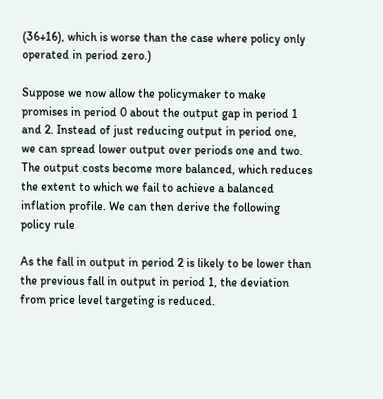(36+16), which is worse than the case where policy only operated in period zero.)

Suppose we now allow the policymaker to make promises in period 0 about the output gap in period 1 and 2. Instead of just reducing output in period one, we can spread lower output over periods one and two. The output costs become more balanced, which reduces the extent to which we fail to achieve a balanced inflation profile. We can then derive the following policy rule

As the fall in output in period 2 is likely to be lower than the previous fall in output in period 1, the deviation from price level targeting is reduced.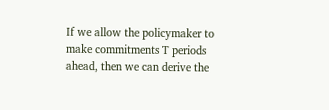If we allow the policymaker to make commitments T periods ahead, then we can derive the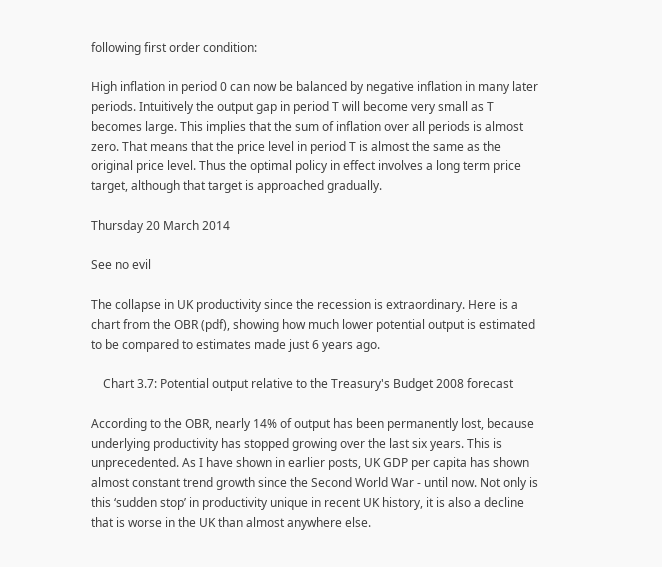following first order condition:

High inflation in period 0 can now be balanced by negative inflation in many later periods. Intuitively the output gap in period T will become very small as T becomes large. This implies that the sum of inflation over all periods is almost zero. That means that the price level in period T is almost the same as the original price level. Thus the optimal policy in effect involves a long term price target, although that target is approached gradually.

Thursday 20 March 2014

See no evil

The collapse in UK productivity since the recession is extraordinary. Here is a chart from the OBR (pdf), showing how much lower potential output is estimated to be compared to estimates made just 6 years ago.

    Chart 3.7: Potential output relative to the Treasury's Budget 2008 forecast

According to the OBR, nearly 14% of output has been permanently lost, because underlying productivity has stopped growing over the last six years. This is unprecedented. As I have shown in earlier posts, UK GDP per capita has shown almost constant trend growth since the Second World War - until now. Not only is this ‘sudden stop’ in productivity unique in recent UK history, it is also a decline that is worse in the UK than almost anywhere else.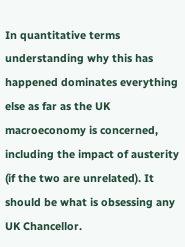In quantitative terms understanding why this has happened dominates everything else as far as the UK macroeconomy is concerned, including the impact of austerity (if the two are unrelated). It should be what is obsessing any UK Chancellor.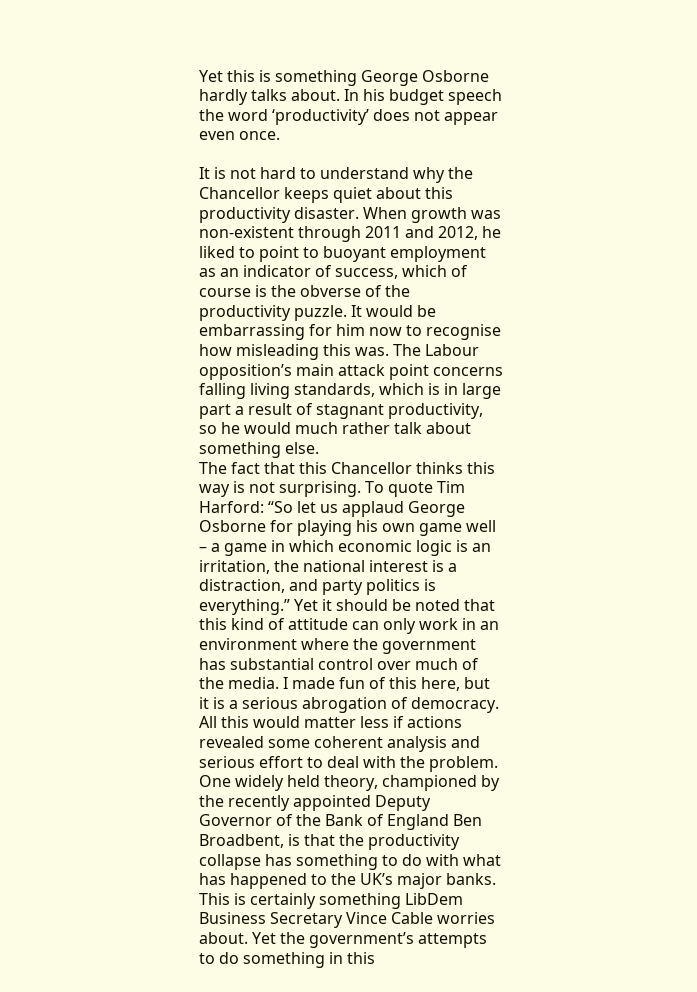Yet this is something George Osborne hardly talks about. In his budget speech the word ‘productivity’ does not appear even once.

It is not hard to understand why the Chancellor keeps quiet about this productivity disaster. When growth was non-existent through 2011 and 2012, he liked to point to buoyant employment as an indicator of success, which of course is the obverse of the productivity puzzle. It would be embarrassing for him now to recognise how misleading this was. The Labour opposition’s main attack point concerns falling living standards, which is in large part a result of stagnant productivity, so he would much rather talk about something else.
The fact that this Chancellor thinks this way is not surprising. To quote Tim Harford: “So let us applaud George Osborne for playing his own game well – a game in which economic logic is an irritation, the national interest is a distraction, and party politics is everything.” Yet it should be noted that this kind of attitude can only work in an environment where the government has substantial control over much of the media. I made fun of this here, but it is a serious abrogation of democracy.
All this would matter less if actions revealed some coherent analysis and serious effort to deal with the problem. One widely held theory, championed by the recently appointed Deputy Governor of the Bank of England Ben Broadbent, is that the productivity collapse has something to do with what has happened to the UK’s major banks. This is certainly something LibDem Business Secretary Vince Cable worries about. Yet the government’s attempts to do something in this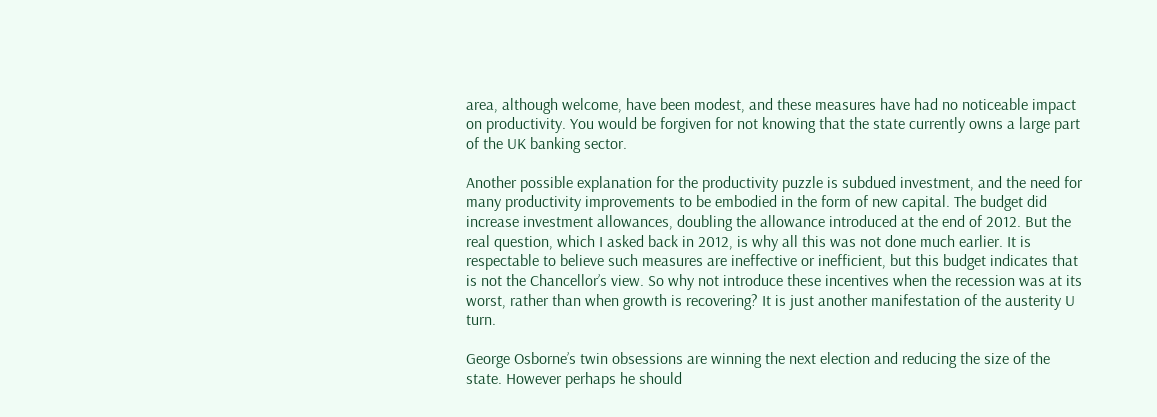area, although welcome, have been modest, and these measures have had no noticeable impact on productivity. You would be forgiven for not knowing that the state currently owns a large part of the UK banking sector.

Another possible explanation for the productivity puzzle is subdued investment, and the need for many productivity improvements to be embodied in the form of new capital. The budget did increase investment allowances, doubling the allowance introduced at the end of 2012. But the real question, which I asked back in 2012, is why all this was not done much earlier. It is respectable to believe such measures are ineffective or inefficient, but this budget indicates that is not the Chancellor’s view. So why not introduce these incentives when the recession was at its worst, rather than when growth is recovering? It is just another manifestation of the austerity U turn.

George Osborne’s twin obsessions are winning the next election and reducing the size of the state. However perhaps he should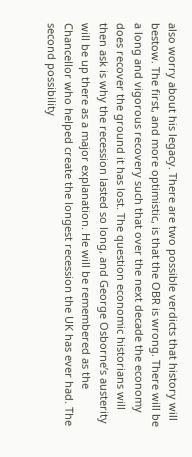also worry about his legacy. There are two possible verdicts that history will bestow. The first, and more optimistic, is that the OBR is wrong. There will be a long and vigorous recovery such that over the next decade the economy does recover the ground it has lost. The question economic historians will then ask is why the recession lasted so long, and George Osborne’s austerity will be up there as a major explanation. He will be remembered as the Chancellor who helped create the longest recession the UK has ever had. The second possibility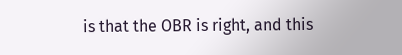is that the OBR is right, and this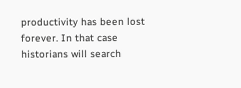productivity has been lost forever. In that case historians will search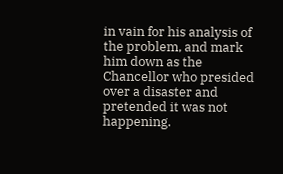in vain for his analysis of the problem, and mark him down as the Chancellor who presided over a disaster and pretended it was not happening.